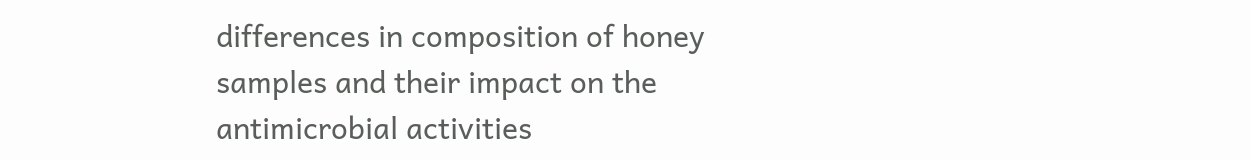differences in composition of honey samples and their impact on the antimicrobial activities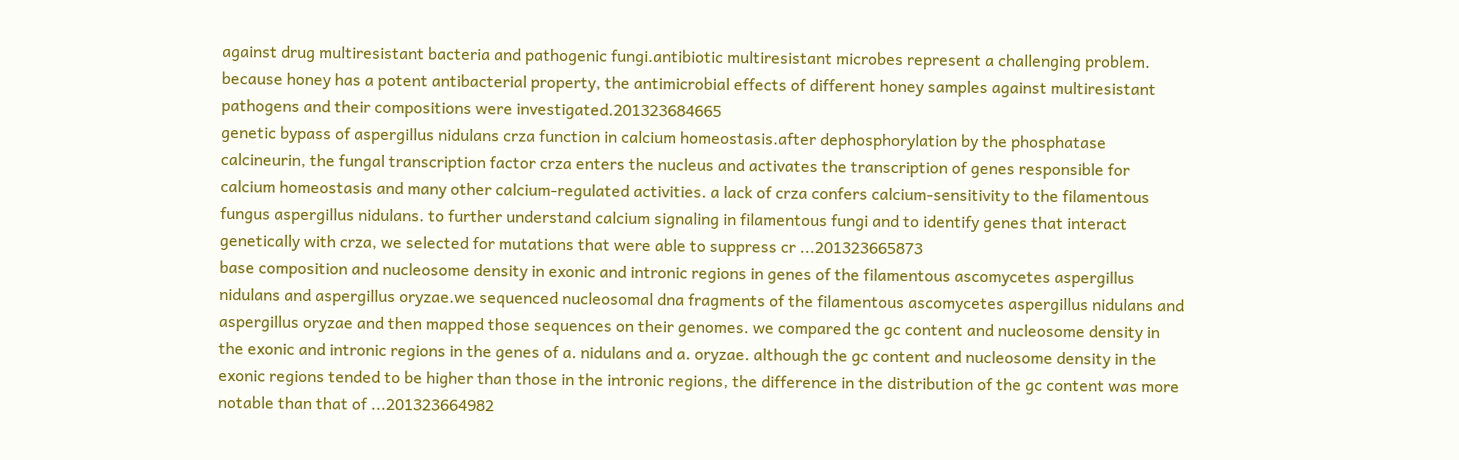against drug multiresistant bacteria and pathogenic fungi.antibiotic multiresistant microbes represent a challenging problem. because honey has a potent antibacterial property, the antimicrobial effects of different honey samples against multiresistant pathogens and their compositions were investigated.201323684665
genetic bypass of aspergillus nidulans crza function in calcium homeostasis.after dephosphorylation by the phosphatase calcineurin, the fungal transcription factor crza enters the nucleus and activates the transcription of genes responsible for calcium homeostasis and many other calcium-regulated activities. a lack of crza confers calcium-sensitivity to the filamentous fungus aspergillus nidulans. to further understand calcium signaling in filamentous fungi and to identify genes that interact genetically with crza, we selected for mutations that were able to suppress cr ...201323665873
base composition and nucleosome density in exonic and intronic regions in genes of the filamentous ascomycetes aspergillus nidulans and aspergillus oryzae.we sequenced nucleosomal dna fragments of the filamentous ascomycetes aspergillus nidulans and aspergillus oryzae and then mapped those sequences on their genomes. we compared the gc content and nucleosome density in the exonic and intronic regions in the genes of a. nidulans and a. oryzae. although the gc content and nucleosome density in the exonic regions tended to be higher than those in the intronic regions, the difference in the distribution of the gc content was more notable than that of ...201323664982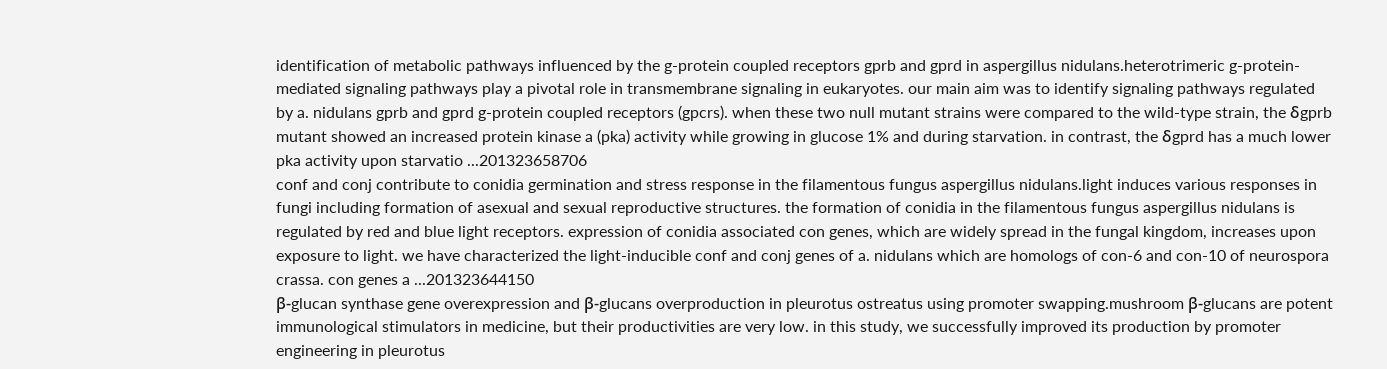identification of metabolic pathways influenced by the g-protein coupled receptors gprb and gprd in aspergillus nidulans.heterotrimeric g-protein-mediated signaling pathways play a pivotal role in transmembrane signaling in eukaryotes. our main aim was to identify signaling pathways regulated by a. nidulans gprb and gprd g-protein coupled receptors (gpcrs). when these two null mutant strains were compared to the wild-type strain, the δgprb mutant showed an increased protein kinase a (pka) activity while growing in glucose 1% and during starvation. in contrast, the δgprd has a much lower pka activity upon starvatio ...201323658706
conf and conj contribute to conidia germination and stress response in the filamentous fungus aspergillus nidulans.light induces various responses in fungi including formation of asexual and sexual reproductive structures. the formation of conidia in the filamentous fungus aspergillus nidulans is regulated by red and blue light receptors. expression of conidia associated con genes, which are widely spread in the fungal kingdom, increases upon exposure to light. we have characterized the light-inducible conf and conj genes of a. nidulans which are homologs of con-6 and con-10 of neurospora crassa. con genes a ...201323644150
β-glucan synthase gene overexpression and β-glucans overproduction in pleurotus ostreatus using promoter swapping.mushroom β-glucans are potent immunological stimulators in medicine, but their productivities are very low. in this study, we successfully improved its production by promoter engineering in pleurotus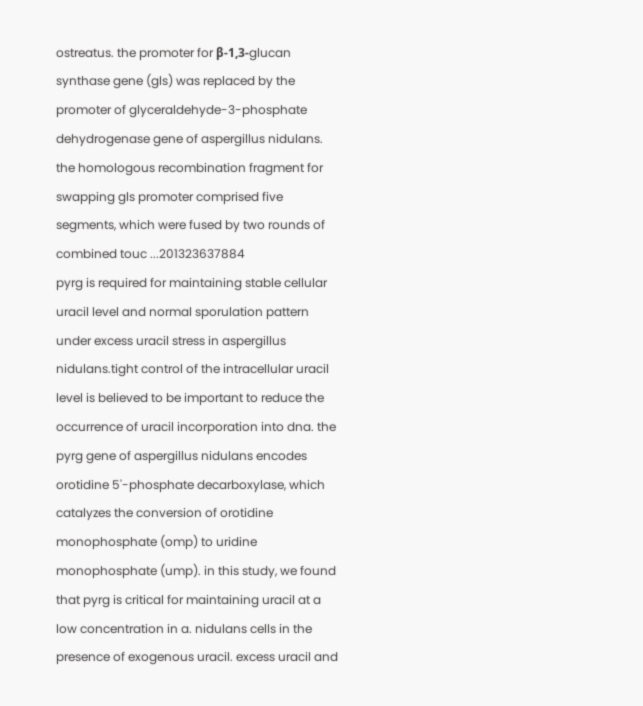ostreatus. the promoter for β-1,3-glucan synthase gene (gls) was replaced by the promoter of glyceraldehyde-3-phosphate dehydrogenase gene of aspergillus nidulans. the homologous recombination fragment for swapping gls promoter comprised five segments, which were fused by two rounds of combined touc ...201323637884
pyrg is required for maintaining stable cellular uracil level and normal sporulation pattern under excess uracil stress in aspergillus nidulans.tight control of the intracellular uracil level is believed to be important to reduce the occurrence of uracil incorporation into dna. the pyrg gene of aspergillus nidulans encodes orotidine 5'-phosphate decarboxylase, which catalyzes the conversion of orotidine monophosphate (omp) to uridine monophosphate (ump). in this study, we found that pyrg is critical for maintaining uracil at a low concentration in a. nidulans cells in the presence of exogenous uracil. excess uracil and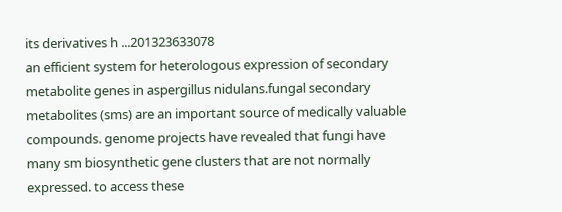its derivatives h ...201323633078
an efficient system for heterologous expression of secondary metabolite genes in aspergillus nidulans.fungal secondary metabolites (sms) are an important source of medically valuable compounds. genome projects have revealed that fungi have many sm biosynthetic gene clusters that are not normally expressed. to access these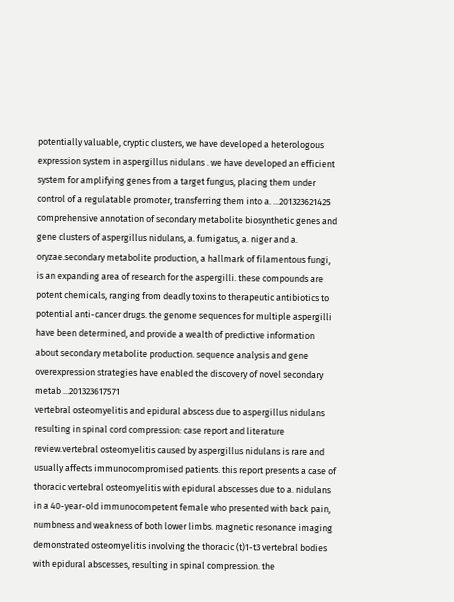potentially valuable, cryptic clusters, we have developed a heterologous expression system in aspergillus nidulans . we have developed an efficient system for amplifying genes from a target fungus, placing them under control of a regulatable promoter, transferring them into a. ...201323621425
comprehensive annotation of secondary metabolite biosynthetic genes and gene clusters of aspergillus nidulans, a. fumigatus, a. niger and a. oryzae.secondary metabolite production, a hallmark of filamentous fungi, is an expanding area of research for the aspergilli. these compounds are potent chemicals, ranging from deadly toxins to therapeutic antibiotics to potential anti-cancer drugs. the genome sequences for multiple aspergilli have been determined, and provide a wealth of predictive information about secondary metabolite production. sequence analysis and gene overexpression strategies have enabled the discovery of novel secondary metab ...201323617571
vertebral osteomyelitis and epidural abscess due to aspergillus nidulans resulting in spinal cord compression: case report and literature review.vertebral osteomyelitis caused by aspergillus nidulans is rare and usually affects immunocompromised patients. this report presents a case of thoracic vertebral osteomyelitis with epidural abscesses due to a. nidulans in a 40-year-old immunocompetent female who presented with back pain, numbness and weakness of both lower limbs. magnetic resonance imaging demonstrated osteomyelitis involving the thoracic (t)1-t3 vertebral bodies with epidural abscesses, resulting in spinal compression. the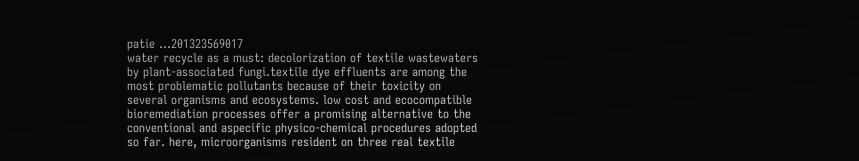patie ...201323569017
water recycle as a must: decolorization of textile wastewaters by plant-associated fungi.textile dye effluents are among the most problematic pollutants because of their toxicity on several organisms and ecosystems. low cost and ecocompatible bioremediation processes offer a promising alternative to the conventional and aspecific physico-chemical procedures adopted so far. here, microorganisms resident on three real textile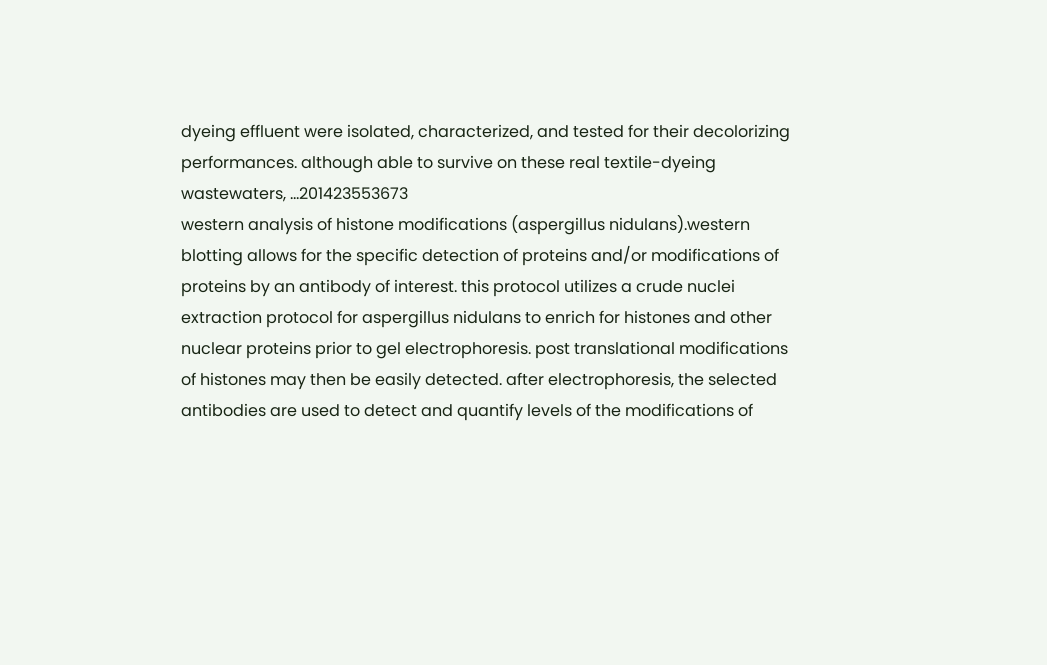dyeing effluent were isolated, characterized, and tested for their decolorizing performances. although able to survive on these real textile-dyeing wastewaters, ...201423553673
western analysis of histone modifications (aspergillus nidulans).western blotting allows for the specific detection of proteins and/or modifications of proteins by an antibody of interest. this protocol utilizes a crude nuclei extraction protocol for aspergillus nidulans to enrich for histones and other nuclear proteins prior to gel electrophoresis. post translational modifications of histones may then be easily detected. after electrophoresis, the selected antibodies are used to detect and quantify levels of the modifications of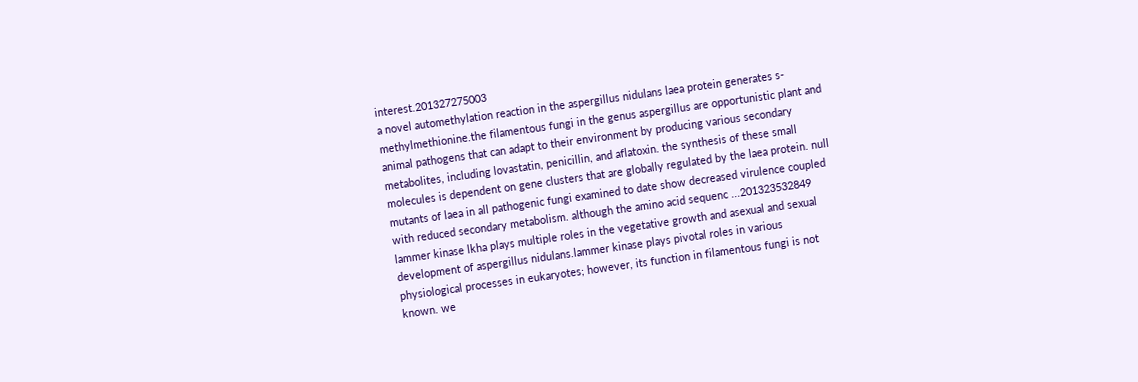interest.201327275003
a novel automethylation reaction in the aspergillus nidulans laea protein generates s-methylmethionine.the filamentous fungi in the genus aspergillus are opportunistic plant and animal pathogens that can adapt to their environment by producing various secondary metabolites, including lovastatin, penicillin, and aflatoxin. the synthesis of these small molecules is dependent on gene clusters that are globally regulated by the laea protein. null mutants of laea in all pathogenic fungi examined to date show decreased virulence coupled with reduced secondary metabolism. although the amino acid sequenc ...201323532849
lammer kinase lkha plays multiple roles in the vegetative growth and asexual and sexual development of aspergillus nidulans.lammer kinase plays pivotal roles in various physiological processes in eukaryotes; however, its function in filamentous fungi is not known. we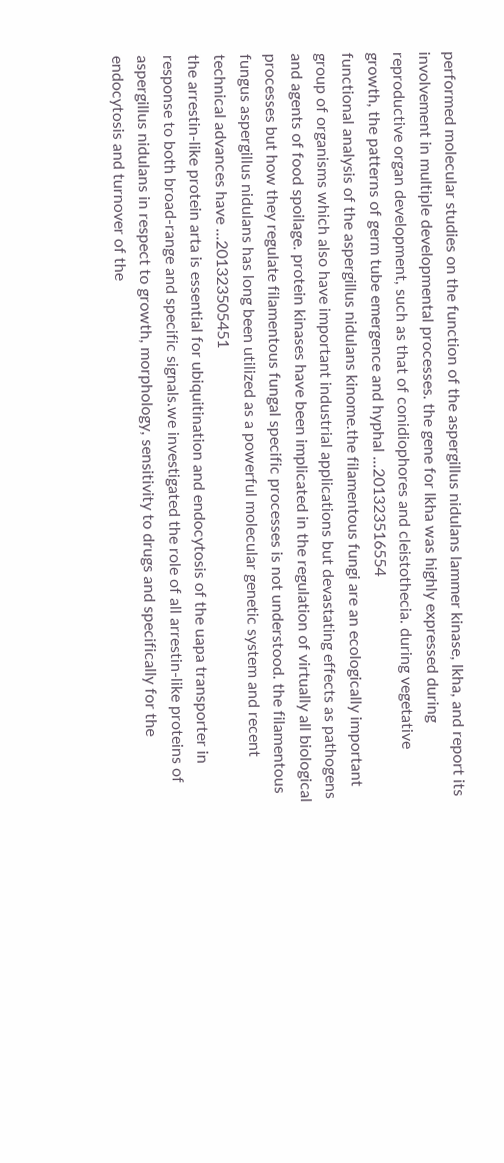performed molecular studies on the function of the aspergillus nidulans lammer kinase, lkha, and report its involvement in multiple developmental processes. the gene for lkha was highly expressed during reproductive organ development, such as that of conidiophores and cleistothecia. during vegetative growth, the patterns of germ tube emergence and hyphal ...201323516554
functional analysis of the aspergillus nidulans kinome.the filamentous fungi are an ecologically important group of organisms which also have important industrial applications but devastating effects as pathogens and agents of food spoilage. protein kinases have been implicated in the regulation of virtually all biological processes but how they regulate filamentous fungal specific processes is not understood. the filamentous fungus aspergillus nidulans has long been utilized as a powerful molecular genetic system and recent technical advances have ...201323505451
the arrestin-like protein arta is essential for ubiquitination and endocytosis of the uapa transporter in response to both broad-range and specific signals.we investigated the role of all arrestin-like proteins of aspergillus nidulans in respect to growth, morphology, sensitivity to drugs and specifically for the endocytosis and turnover of the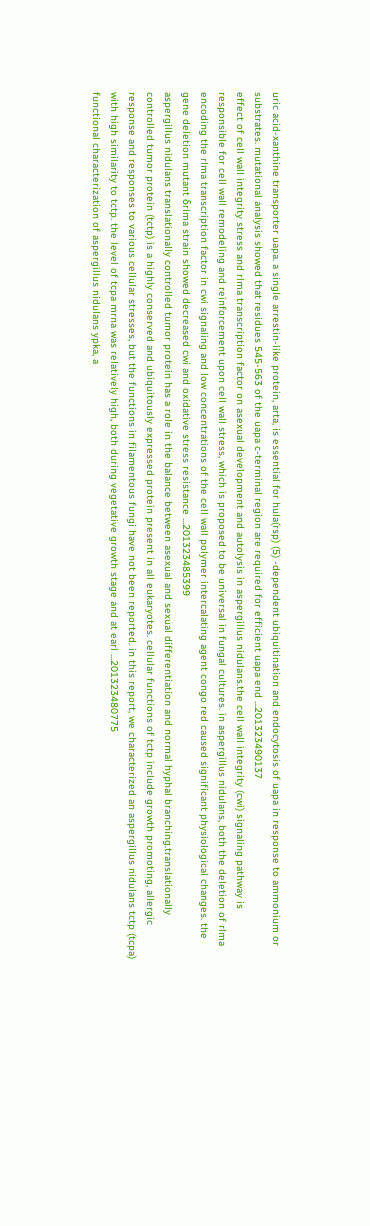uric acid-xanthine transporter uapa. a single arrestin-like protein, arta, is essential for hula(rsp) (5) -dependent ubiquitination and endocytosis of uapa in response to ammonium or substrates. mutational analysis showed that residues 545-563 of the uapa c-terminal region are required for efficient uapa end ...201323490137
effect of cell wall integrity stress and rlma transcription factor on asexual development and autolysis in aspergillus nidulans.the cell wall integrity (cwi) signaling pathway is responsible for cell wall remodeling and reinforcement upon cell wall stress, which is proposed to be universal in fungal cultures. in aspergillus nidulans, both the deletion of rlma encoding the rlma transcription factor in cwi signaling and low concentrations of the cell wall polymer intercalating agent congo red caused significant physiological changes. the gene deletion mutant δrlma strain showed decreased cwi and oxidative stress resistance ...201323485399
aspergillus nidulans translationally controlled tumor protein has a role in the balance between asexual and sexual differentiation and normal hyphal branching.translationally controlled tumor protein (tctp) is a highly conserved and ubiquitously expressed protein present in all eukaryotes. cellular functions of tctp include growth promoting, allergic response and responses to various cellular stresses, but the functions in filamentous fungi have not been reported. in this report, we characterized an aspergillus nidulans tctp (tcpa) with high similarity to tctp. the level of tcpa mrna was relatively high, both during vegetative growth stage and at earl ...201323480775
functional characterization of aspergillus nidulans ypka, a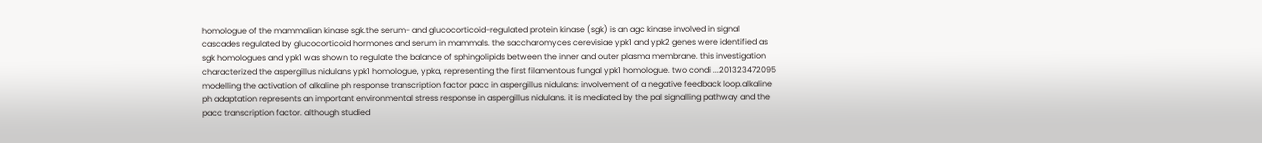homologue of the mammalian kinase sgk.the serum- and glucocorticoid-regulated protein kinase (sgk) is an agc kinase involved in signal cascades regulated by glucocorticoid hormones and serum in mammals. the saccharomyces cerevisiae ypk1 and ypk2 genes were identified as sgk homologues and ypk1 was shown to regulate the balance of sphingolipids between the inner and outer plasma membrane. this investigation characterized the aspergillus nidulans ypk1 homologue, ypka, representing the first filamentous fungal ypk1 homologue. two condi ...201323472095
modelling the activation of alkaline ph response transcription factor pacc in aspergillus nidulans: involvement of a negative feedback loop.alkaline ph adaptation represents an important environmental stress response in aspergillus nidulans. it is mediated by the pal signalling pathway and the pacc transcription factor. although studied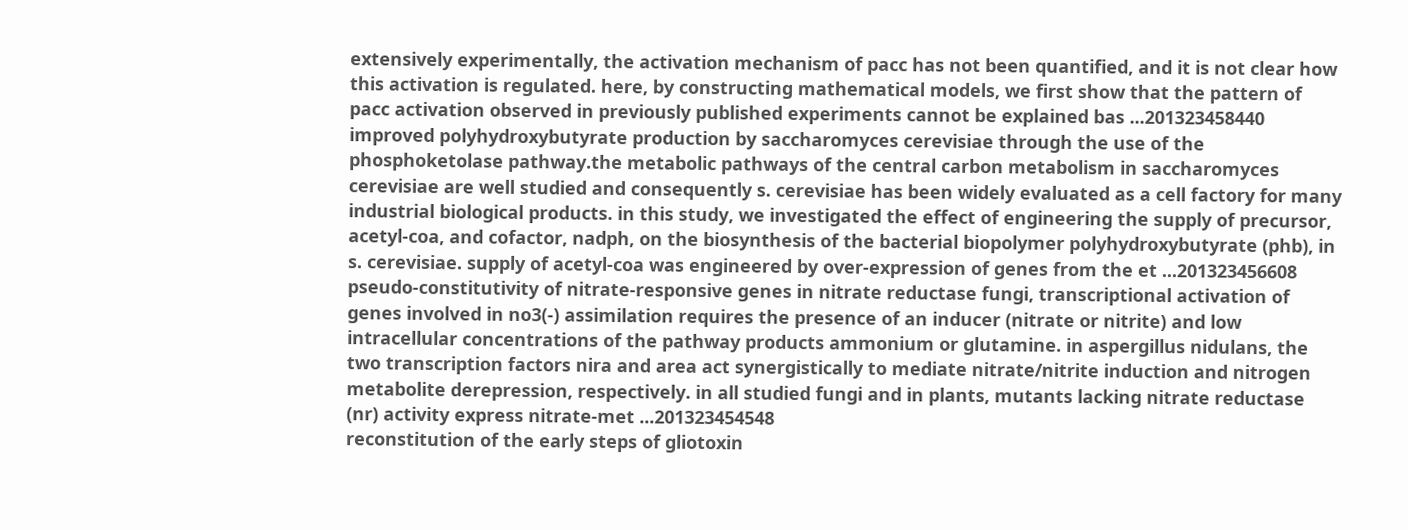extensively experimentally, the activation mechanism of pacc has not been quantified, and it is not clear how this activation is regulated. here, by constructing mathematical models, we first show that the pattern of pacc activation observed in previously published experiments cannot be explained bas ...201323458440
improved polyhydroxybutyrate production by saccharomyces cerevisiae through the use of the phosphoketolase pathway.the metabolic pathways of the central carbon metabolism in saccharomyces cerevisiae are well studied and consequently s. cerevisiae has been widely evaluated as a cell factory for many industrial biological products. in this study, we investigated the effect of engineering the supply of precursor, acetyl-coa, and cofactor, nadph, on the biosynthesis of the bacterial biopolymer polyhydroxybutyrate (phb), in s. cerevisiae. supply of acetyl-coa was engineered by over-expression of genes from the et ...201323456608
pseudo-constitutivity of nitrate-responsive genes in nitrate reductase fungi, transcriptional activation of genes involved in no3(-) assimilation requires the presence of an inducer (nitrate or nitrite) and low intracellular concentrations of the pathway products ammonium or glutamine. in aspergillus nidulans, the two transcription factors nira and area act synergistically to mediate nitrate/nitrite induction and nitrogen metabolite derepression, respectively. in all studied fungi and in plants, mutants lacking nitrate reductase (nr) activity express nitrate-met ...201323454548
reconstitution of the early steps of gliotoxin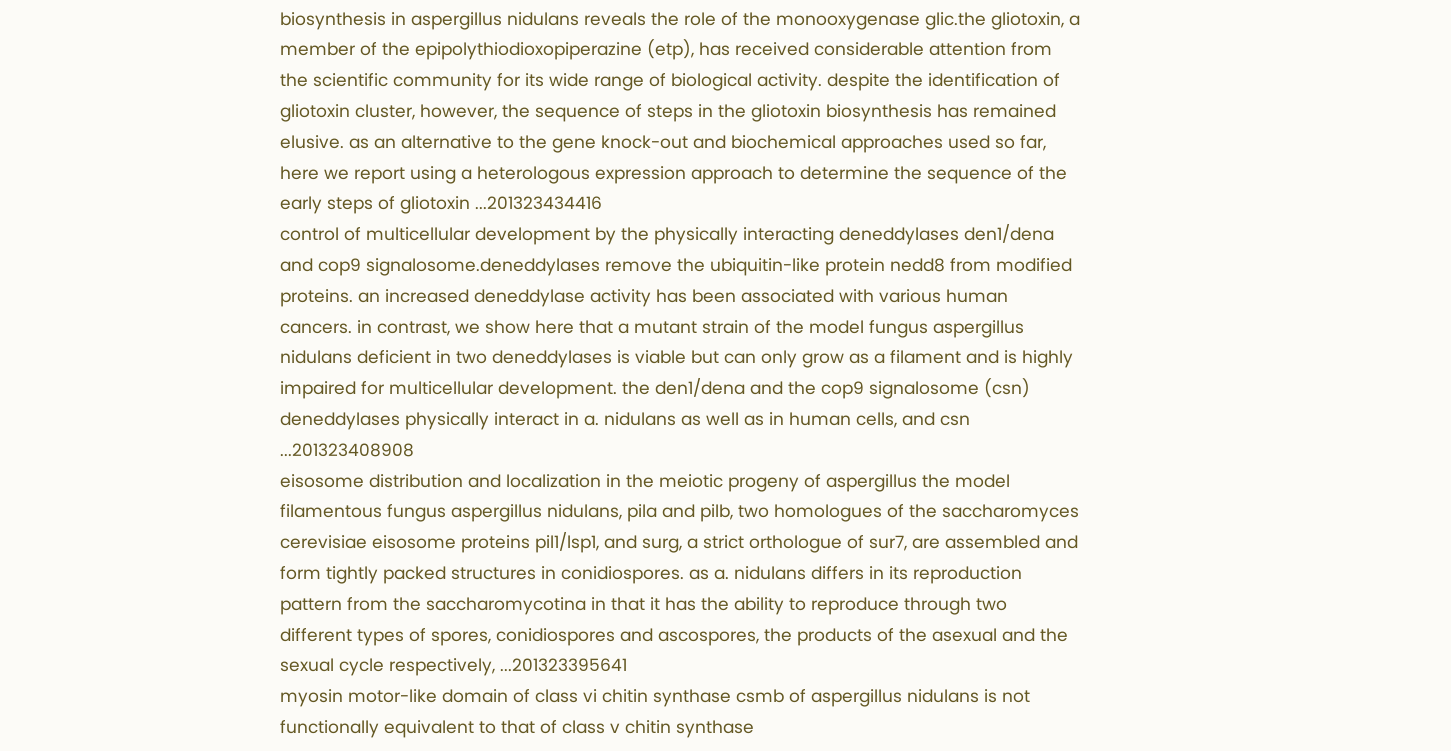biosynthesis in aspergillus nidulans reveals the role of the monooxygenase glic.the gliotoxin, a member of the epipolythiodioxopiperazine (etp), has received considerable attention from the scientific community for its wide range of biological activity. despite the identification of gliotoxin cluster, however, the sequence of steps in the gliotoxin biosynthesis has remained elusive. as an alternative to the gene knock-out and biochemical approaches used so far, here we report using a heterologous expression approach to determine the sequence of the early steps of gliotoxin ...201323434416
control of multicellular development by the physically interacting deneddylases den1/dena and cop9 signalosome.deneddylases remove the ubiquitin-like protein nedd8 from modified proteins. an increased deneddylase activity has been associated with various human cancers. in contrast, we show here that a mutant strain of the model fungus aspergillus nidulans deficient in two deneddylases is viable but can only grow as a filament and is highly impaired for multicellular development. the den1/dena and the cop9 signalosome (csn) deneddylases physically interact in a. nidulans as well as in human cells, and csn ...201323408908
eisosome distribution and localization in the meiotic progeny of aspergillus the model filamentous fungus aspergillus nidulans, pila and pilb, two homologues of the saccharomyces cerevisiae eisosome proteins pil1/lsp1, and surg, a strict orthologue of sur7, are assembled and form tightly packed structures in conidiospores. as a. nidulans differs in its reproduction pattern from the saccharomycotina in that it has the ability to reproduce through two different types of spores, conidiospores and ascospores, the products of the asexual and the sexual cycle respectively, ...201323395641
myosin motor-like domain of class vi chitin synthase csmb of aspergillus nidulans is not functionally equivalent to that of class v chitin synthase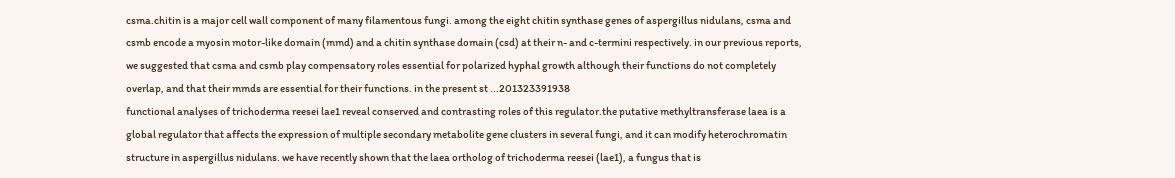csma.chitin is a major cell wall component of many filamentous fungi. among the eight chitin synthase genes of aspergillus nidulans, csma and csmb encode a myosin motor-like domain (mmd) and a chitin synthase domain (csd) at their n- and c-termini respectively. in our previous reports, we suggested that csma and csmb play compensatory roles essential for polarized hyphal growth although their functions do not completely overlap, and that their mmds are essential for their functions. in the present st ...201323391938
functional analyses of trichoderma reesei lae1 reveal conserved and contrasting roles of this regulator.the putative methyltransferase laea is a global regulator that affects the expression of multiple secondary metabolite gene clusters in several fungi, and it can modify heterochromatin structure in aspergillus nidulans. we have recently shown that the laea ortholog of trichoderma reesei (lae1), a fungus that is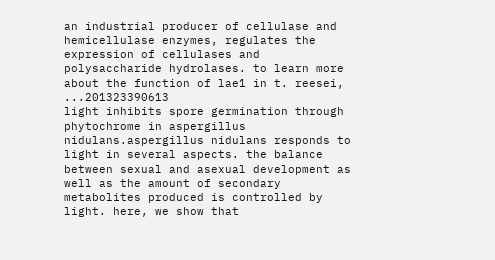an industrial producer of cellulase and hemicellulase enzymes, regulates the expression of cellulases and polysaccharide hydrolases. to learn more about the function of lae1 in t. reesei, ...201323390613
light inhibits spore germination through phytochrome in aspergillus nidulans.aspergillus nidulans responds to light in several aspects. the balance between sexual and asexual development as well as the amount of secondary metabolites produced is controlled by light. here, we show that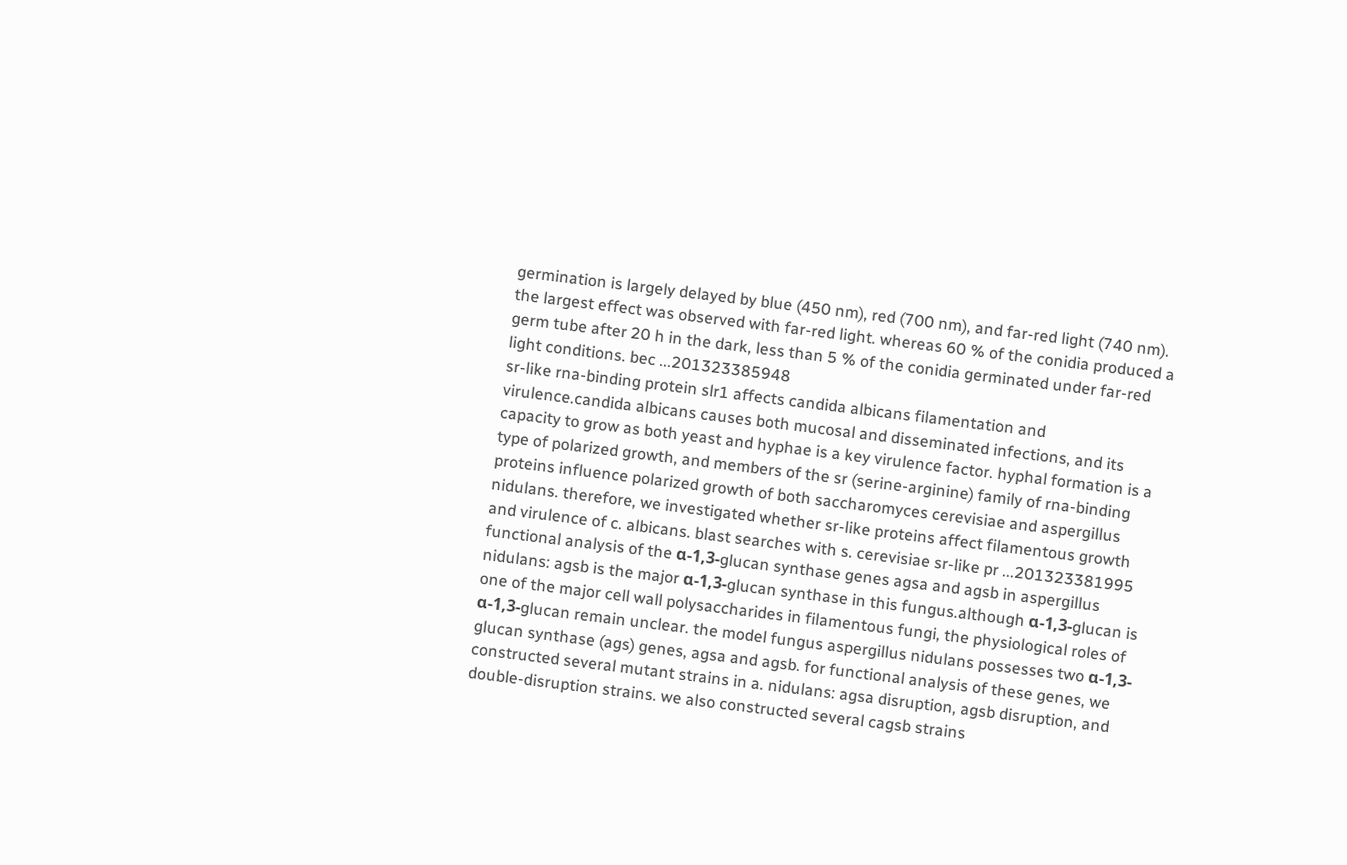germination is largely delayed by blue (450 nm), red (700 nm), and far-red light (740 nm). the largest effect was observed with far-red light. whereas 60 % of the conidia produced a germ tube after 20 h in the dark, less than 5 % of the conidia germinated under far-red light conditions. bec ...201323385948
sr-like rna-binding protein slr1 affects candida albicans filamentation and virulence.candida albicans causes both mucosal and disseminated infections, and its capacity to grow as both yeast and hyphae is a key virulence factor. hyphal formation is a type of polarized growth, and members of the sr (serine-arginine) family of rna-binding proteins influence polarized growth of both saccharomyces cerevisiae and aspergillus nidulans. therefore, we investigated whether sr-like proteins affect filamentous growth and virulence of c. albicans. blast searches with s. cerevisiae sr-like pr ...201323381995
functional analysis of the α-1,3-glucan synthase genes agsa and agsb in aspergillus nidulans: agsb is the major α-1,3-glucan synthase in this fungus.although α-1,3-glucan is one of the major cell wall polysaccharides in filamentous fungi, the physiological roles of α-1,3-glucan remain unclear. the model fungus aspergillus nidulans possesses two α-1,3-glucan synthase (ags) genes, agsa and agsb. for functional analysis of these genes, we constructed several mutant strains in a. nidulans: agsa disruption, agsb disruption, and double-disruption strains. we also constructed several cagsb strains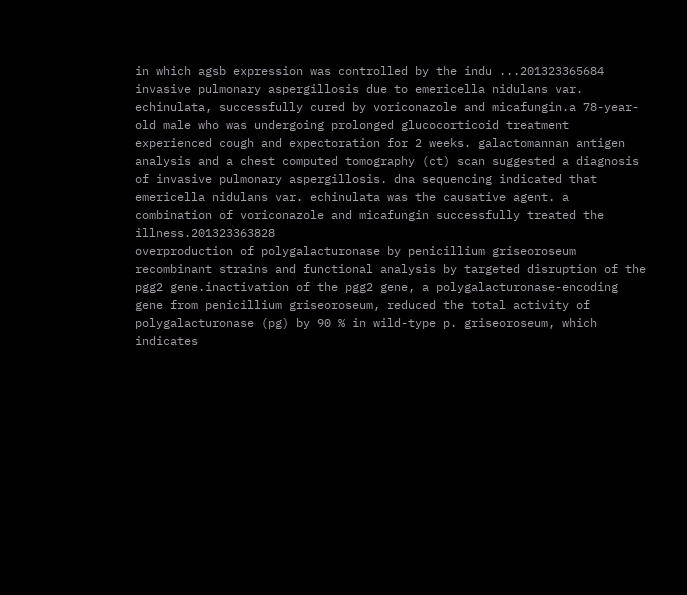in which agsb expression was controlled by the indu ...201323365684
invasive pulmonary aspergillosis due to emericella nidulans var. echinulata, successfully cured by voriconazole and micafungin.a 78-year-old male who was undergoing prolonged glucocorticoid treatment experienced cough and expectoration for 2 weeks. galactomannan antigen analysis and a chest computed tomography (ct) scan suggested a diagnosis of invasive pulmonary aspergillosis. dna sequencing indicated that emericella nidulans var. echinulata was the causative agent. a combination of voriconazole and micafungin successfully treated the illness.201323363828
overproduction of polygalacturonase by penicillium griseoroseum recombinant strains and functional analysis by targeted disruption of the pgg2 gene.inactivation of the pgg2 gene, a polygalacturonase-encoding gene from penicillium griseoroseum, reduced the total activity of polygalacturonase (pg) by 90 % in wild-type p. griseoroseum, which indicates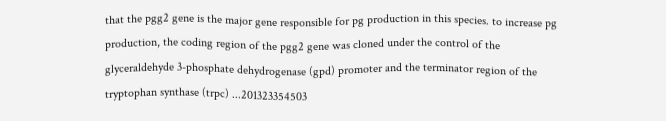that the pgg2 gene is the major gene responsible for pg production in this species. to increase pg production, the coding region of the pgg2 gene was cloned under the control of the glyceraldehyde 3-phosphate dehydrogenase (gpd) promoter and the terminator region of the tryptophan synthase (trpc) ...201323354503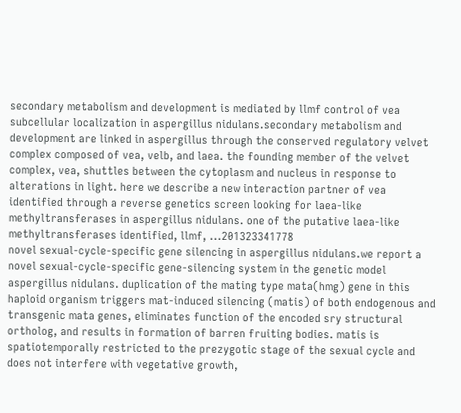secondary metabolism and development is mediated by llmf control of vea subcellular localization in aspergillus nidulans.secondary metabolism and development are linked in aspergillus through the conserved regulatory velvet complex composed of vea, velb, and laea. the founding member of the velvet complex, vea, shuttles between the cytoplasm and nucleus in response to alterations in light. here we describe a new interaction partner of vea identified through a reverse genetics screen looking for laea-like methyltransferases in aspergillus nidulans. one of the putative laea-like methyltransferases identified, llmf, ...201323341778
novel sexual-cycle-specific gene silencing in aspergillus nidulans.we report a novel sexual-cycle-specific gene-silencing system in the genetic model aspergillus nidulans. duplication of the mating type mata(hmg) gene in this haploid organism triggers mat-induced silencing (matis) of both endogenous and transgenic mata genes, eliminates function of the encoded sry structural ortholog, and results in formation of barren fruiting bodies. matis is spatiotemporally restricted to the prezygotic stage of the sexual cycle and does not interfere with vegetative growth,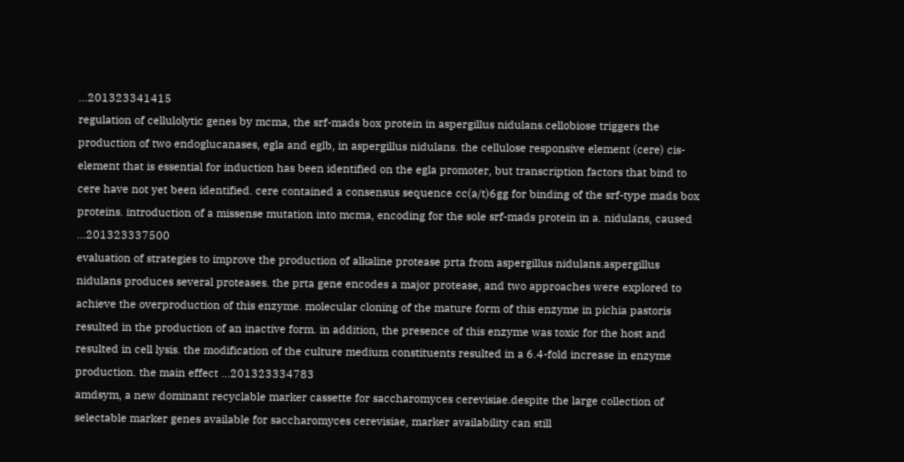...201323341415
regulation of cellulolytic genes by mcma, the srf-mads box protein in aspergillus nidulans.cellobiose triggers the production of two endoglucanases, egla and eglb, in aspergillus nidulans. the cellulose responsive element (cere) cis-element that is essential for induction has been identified on the egla promoter, but transcription factors that bind to cere have not yet been identified. cere contained a consensus sequence cc(a/t)6gg for binding of the srf-type mads box proteins. introduction of a missense mutation into mcma, encoding for the sole srf-mads protein in a. nidulans, caused ...201323337500
evaluation of strategies to improve the production of alkaline protease prta from aspergillus nidulans.aspergillus nidulans produces several proteases. the prta gene encodes a major protease, and two approaches were explored to achieve the overproduction of this enzyme. molecular cloning of the mature form of this enzyme in pichia pastoris resulted in the production of an inactive form. in addition, the presence of this enzyme was toxic for the host and resulted in cell lysis. the modification of the culture medium constituents resulted in a 6.4-fold increase in enzyme production. the main effect ...201323334783
amdsym, a new dominant recyclable marker cassette for saccharomyces cerevisiae.despite the large collection of selectable marker genes available for saccharomyces cerevisiae, marker availability can still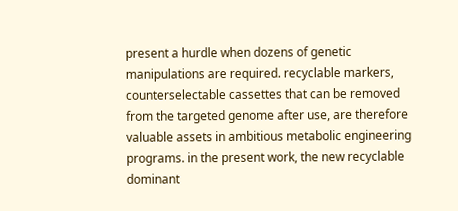present a hurdle when dozens of genetic manipulations are required. recyclable markers, counterselectable cassettes that can be removed from the targeted genome after use, are therefore valuable assets in ambitious metabolic engineering programs. in the present work, the new recyclable dominant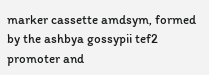marker cassette amdsym, formed by the ashbya gossypii tef2 promoter and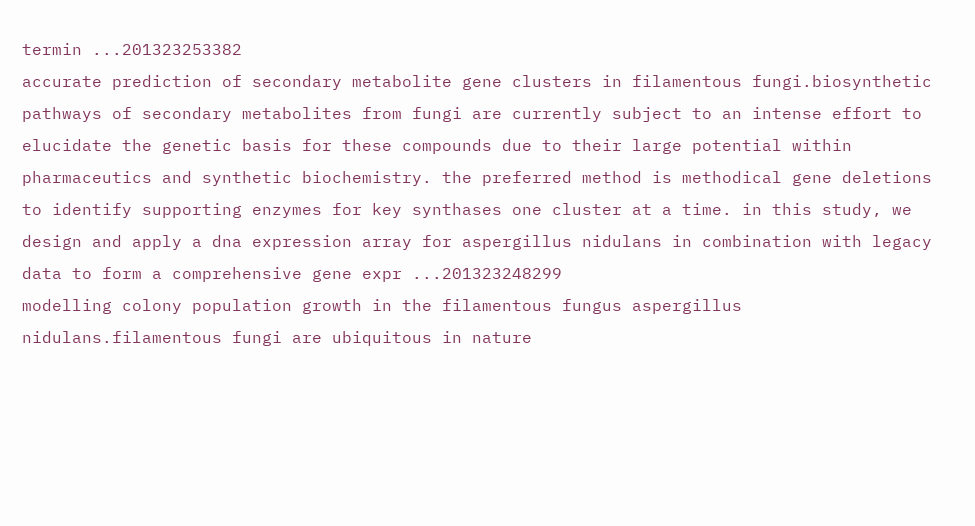termin ...201323253382
accurate prediction of secondary metabolite gene clusters in filamentous fungi.biosynthetic pathways of secondary metabolites from fungi are currently subject to an intense effort to elucidate the genetic basis for these compounds due to their large potential within pharmaceutics and synthetic biochemistry. the preferred method is methodical gene deletions to identify supporting enzymes for key synthases one cluster at a time. in this study, we design and apply a dna expression array for aspergillus nidulans in combination with legacy data to form a comprehensive gene expr ...201323248299
modelling colony population growth in the filamentous fungus aspergillus nidulans.filamentous fungi are ubiquitous in nature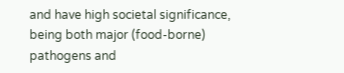and have high societal significance, being both major (food-borne) pathogens and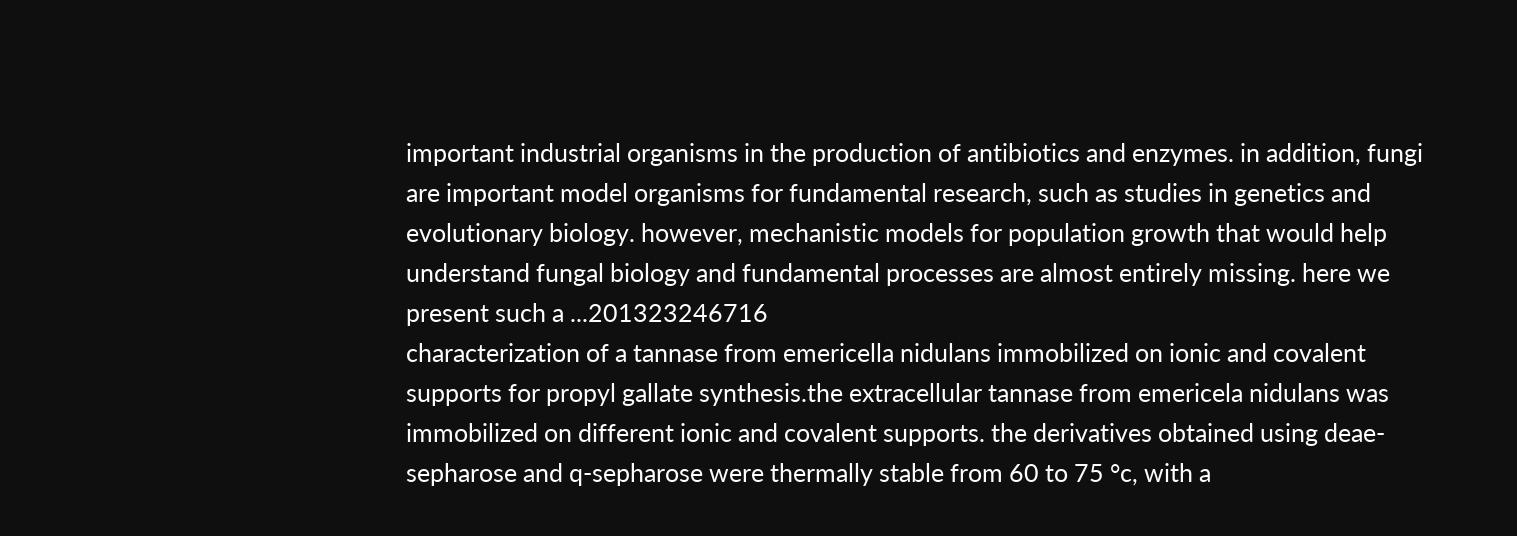important industrial organisms in the production of antibiotics and enzymes. in addition, fungi are important model organisms for fundamental research, such as studies in genetics and evolutionary biology. however, mechanistic models for population growth that would help understand fungal biology and fundamental processes are almost entirely missing. here we present such a ...201323246716
characterization of a tannase from emericella nidulans immobilized on ionic and covalent supports for propyl gallate synthesis.the extracellular tannase from emericela nidulans was immobilized on different ionic and covalent supports. the derivatives obtained using deae-sepharose and q-sepharose were thermally stable from 60 to 75 °c, with a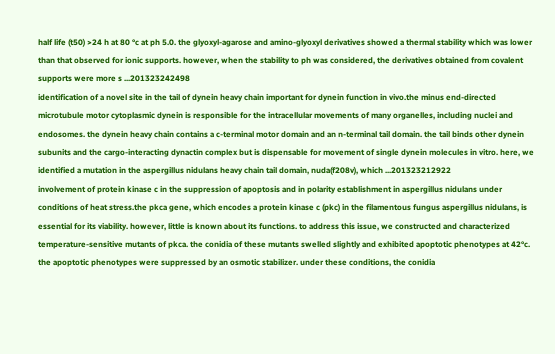half life (t50) >24 h at 80 °c at ph 5.0. the glyoxyl-agarose and amino-glyoxyl derivatives showed a thermal stability which was lower than that observed for ionic supports. however, when the stability to ph was considered, the derivatives obtained from covalent supports were more s ...201323242498
identification of a novel site in the tail of dynein heavy chain important for dynein function in vivo.the minus end-directed microtubule motor cytoplasmic dynein is responsible for the intracellular movements of many organelles, including nuclei and endosomes. the dynein heavy chain contains a c-terminal motor domain and an n-terminal tail domain. the tail binds other dynein subunits and the cargo-interacting dynactin complex but is dispensable for movement of single dynein molecules in vitro. here, we identified a mutation in the aspergillus nidulans heavy chain tail domain, nuda(f208v), which ...201323212922
involvement of protein kinase c in the suppression of apoptosis and in polarity establishment in aspergillus nidulans under conditions of heat stress.the pkca gene, which encodes a protein kinase c (pkc) in the filamentous fungus aspergillus nidulans, is essential for its viability. however, little is known about its functions. to address this issue, we constructed and characterized temperature-sensitive mutants of pkca. the conidia of these mutants swelled slightly and exhibited apoptotic phenotypes at 42°c. the apoptotic phenotypes were suppressed by an osmotic stabilizer. under these conditions, the conidia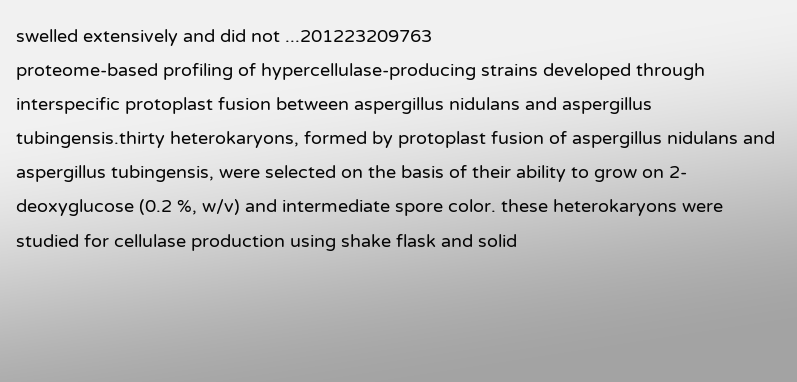swelled extensively and did not ...201223209763
proteome-based profiling of hypercellulase-producing strains developed through interspecific protoplast fusion between aspergillus nidulans and aspergillus tubingensis.thirty heterokaryons, formed by protoplast fusion of aspergillus nidulans and aspergillus tubingensis, were selected on the basis of their ability to grow on 2-deoxyglucose (0.2 %, w/v) and intermediate spore color. these heterokaryons were studied for cellulase production using shake flask and solid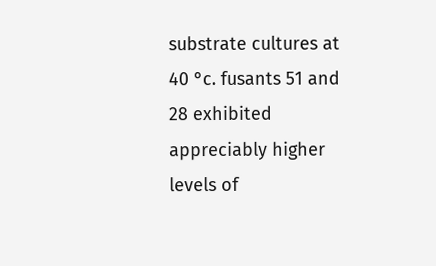substrate cultures at 40 °c. fusants 51 and 28 exhibited appreciably higher levels of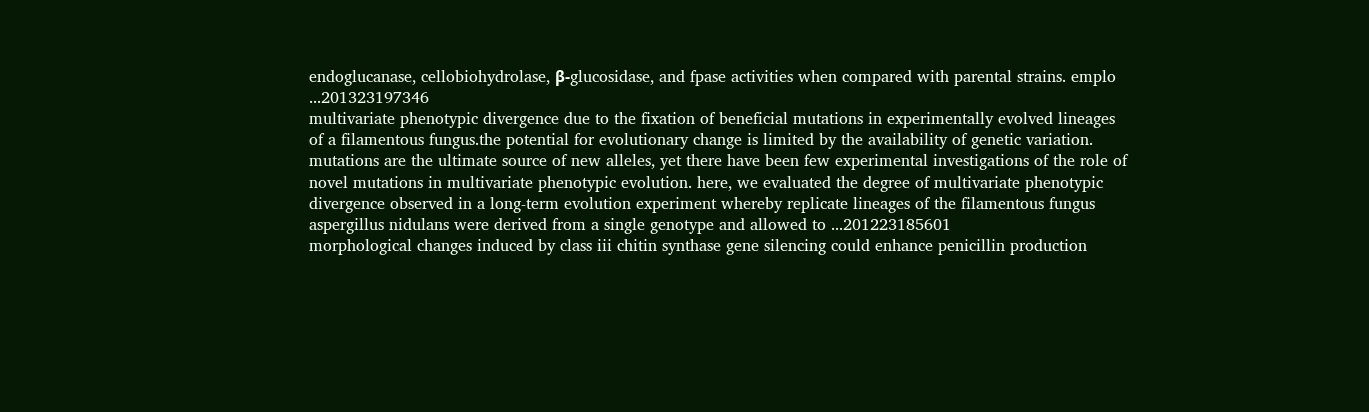endoglucanase, cellobiohydrolase, β-glucosidase, and fpase activities when compared with parental strains. emplo ...201323197346
multivariate phenotypic divergence due to the fixation of beneficial mutations in experimentally evolved lineages of a filamentous fungus.the potential for evolutionary change is limited by the availability of genetic variation. mutations are the ultimate source of new alleles, yet there have been few experimental investigations of the role of novel mutations in multivariate phenotypic evolution. here, we evaluated the degree of multivariate phenotypic divergence observed in a long-term evolution experiment whereby replicate lineages of the filamentous fungus aspergillus nidulans were derived from a single genotype and allowed to ...201223185601
morphological changes induced by class iii chitin synthase gene silencing could enhance penicillin production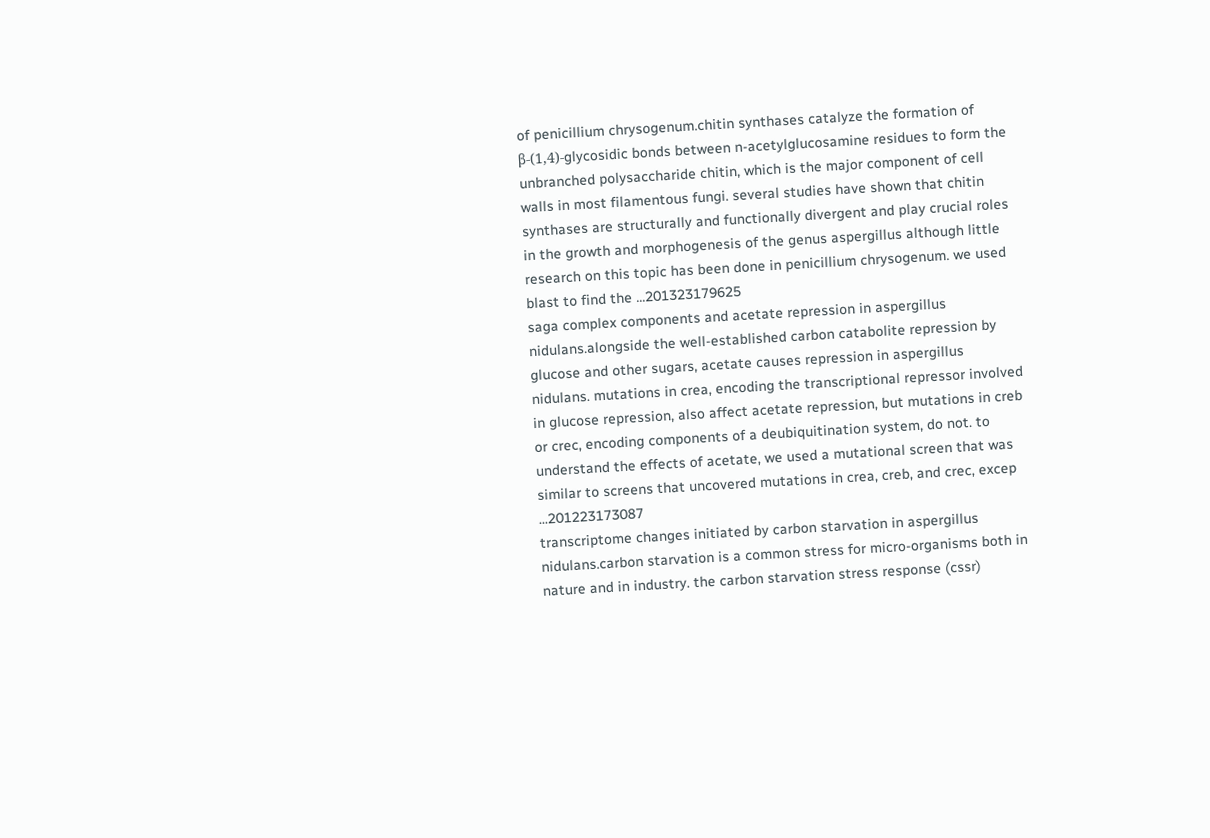of penicillium chrysogenum.chitin synthases catalyze the formation of β-(1,4)-glycosidic bonds between n-acetylglucosamine residues to form the unbranched polysaccharide chitin, which is the major component of cell walls in most filamentous fungi. several studies have shown that chitin synthases are structurally and functionally divergent and play crucial roles in the growth and morphogenesis of the genus aspergillus although little research on this topic has been done in penicillium chrysogenum. we used blast to find the ...201323179625
saga complex components and acetate repression in aspergillus nidulans.alongside the well-established carbon catabolite repression by glucose and other sugars, acetate causes repression in aspergillus nidulans. mutations in crea, encoding the transcriptional repressor involved in glucose repression, also affect acetate repression, but mutations in creb or crec, encoding components of a deubiquitination system, do not. to understand the effects of acetate, we used a mutational screen that was similar to screens that uncovered mutations in crea, creb, and crec, excep ...201223173087
transcriptome changes initiated by carbon starvation in aspergillus nidulans.carbon starvation is a common stress for micro-organisms both in nature and in industry. the carbon starvation stress response (cssr)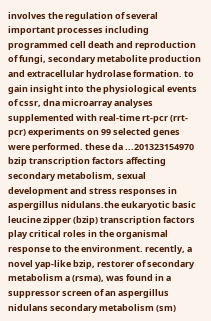involves the regulation of several important processes including programmed cell death and reproduction of fungi, secondary metabolite production and extracellular hydrolase formation. to gain insight into the physiological events of cssr, dna microarray analyses supplemented with real-time rt-pcr (rrt-pcr) experiments on 99 selected genes were performed. these da ...201323154970
bzip transcription factors affecting secondary metabolism, sexual development and stress responses in aspergillus nidulans.the eukaryotic basic leucine zipper (bzip) transcription factors play critical roles in the organismal response to the environment. recently, a novel yap-like bzip, restorer of secondary metabolism a (rsma), was found in a suppressor screen of an aspergillus nidulans secondary metabolism (sm)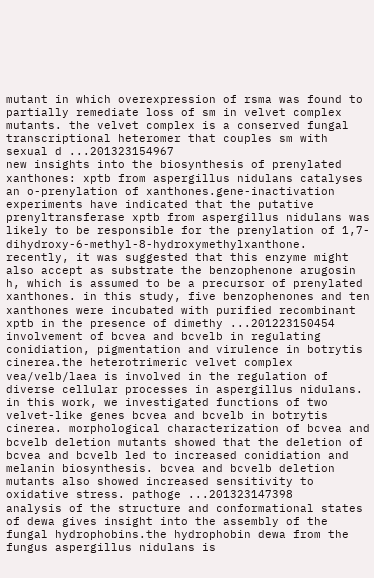mutant in which overexpression of rsma was found to partially remediate loss of sm in velvet complex mutants. the velvet complex is a conserved fungal transcriptional heteromer that couples sm with sexual d ...201323154967
new insights into the biosynthesis of prenylated xanthones: xptb from aspergillus nidulans catalyses an o-prenylation of xanthones.gene-inactivation experiments have indicated that the putative prenyltransferase xptb from aspergillus nidulans was likely to be responsible for the prenylation of 1,7-dihydroxy-6-methyl-8-hydroxymethylxanthone. recently, it was suggested that this enzyme might also accept as substrate the benzophenone arugosin h, which is assumed to be a precursor of prenylated xanthones. in this study, five benzophenones and ten xanthones were incubated with purified recombinant xptb in the presence of dimethy ...201223150454
involvement of bcvea and bcvelb in regulating conidiation, pigmentation and virulence in botrytis cinerea.the heterotrimeric velvet complex vea/velb/laea is involved in the regulation of diverse cellular processes in aspergillus nidulans. in this work, we investigated functions of two velvet-like genes bcvea and bcvelb in botrytis cinerea. morphological characterization of bcvea and bcvelb deletion mutants showed that the deletion of bcvea and bcvelb led to increased conidiation and melanin biosynthesis. bcvea and bcvelb deletion mutants also showed increased sensitivity to oxidative stress. pathoge ...201323147398
analysis of the structure and conformational states of dewa gives insight into the assembly of the fungal hydrophobins.the hydrophobin dewa from the fungus aspergillus nidulans is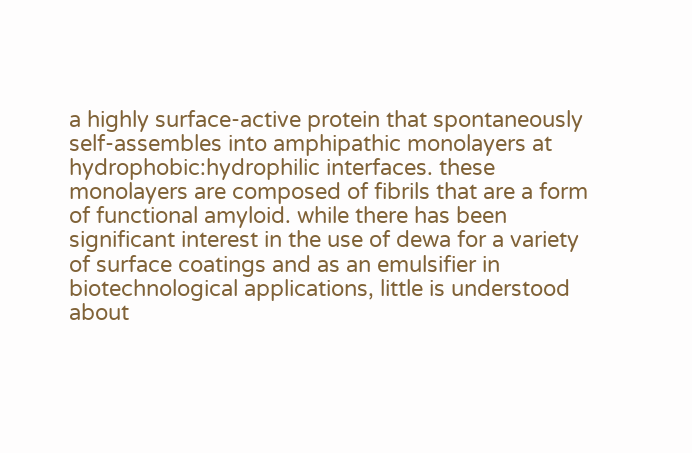a highly surface-active protein that spontaneously self-assembles into amphipathic monolayers at hydrophobic:hydrophilic interfaces. these monolayers are composed of fibrils that are a form of functional amyloid. while there has been significant interest in the use of dewa for a variety of surface coatings and as an emulsifier in biotechnological applications, little is understood about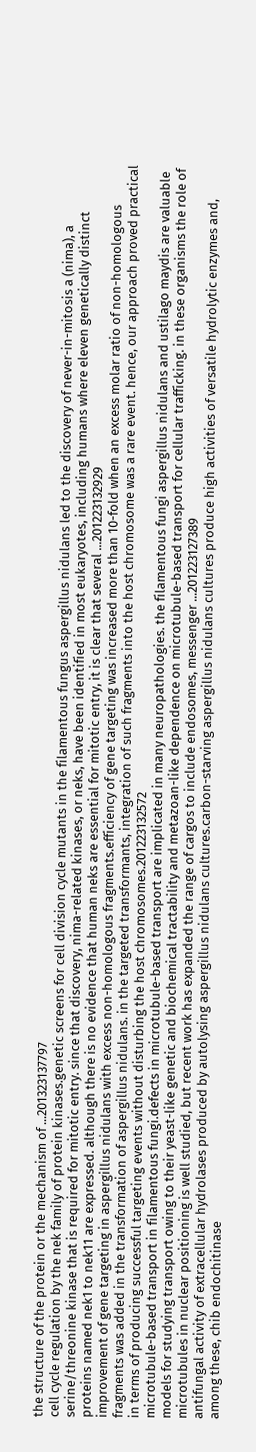the structure of the protein or the mechanism of ...201323137797
cell cycle regulation by the nek family of protein kinases.genetic screens for cell division cycle mutants in the filamentous fungus aspergillus nidulans led to the discovery of never-in-mitosis a (nima), a serine/threonine kinase that is required for mitotic entry. since that discovery, nima-related kinases, or neks, have been identified in most eukaryotes, including humans where eleven genetically distinct proteins named nek1 to nek11 are expressed. although there is no evidence that human neks are essential for mitotic entry, it is clear that several ...201223132929
improvement of gene targeting in aspergillus nidulans with excess non-homologous fragments.efficiency of gene targeting was increased more than 10-fold when an excess molar ratio of non-homologous fragments was added in the transformation of aspergillus nidulans. in the targeted transformants, integration of such fragments into the host chromosome was a rare event. hence, our approach proved practical in terms of producing successful targeting events without disturbing the host chromosomes.201223132572
microtubule-based transport in filamentous fungi.defects in microtubule-based transport are implicated in many neuropathologies. the filamentous fungi aspergillus nidulans and ustilago maydis are valuable models for studying transport owing to their yeast-like genetic and biochemical tractability and metazoan-like dependence on microtubule-based transport for cellular trafficking. in these organisms the role of microtubules in nuclear positioning is well studied, but recent work has expanded the range of cargos to include endosomes, messenger ...201223127389
antifungal activity of extracellular hydrolases produced by autolysing aspergillus nidulans cultures.carbon-starving aspergillus nidulans cultures produce high activities of versatile hydrolytic enzymes and, among these, chib endochitinase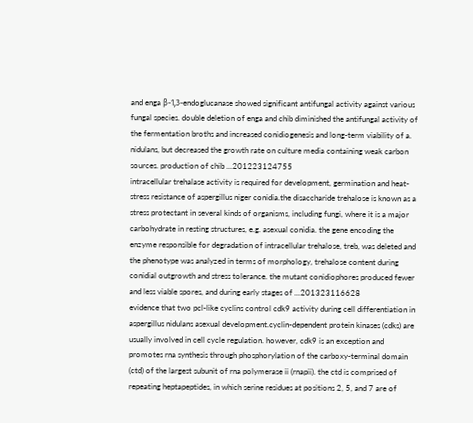and enga β-1,3-endoglucanase showed significant antifungal activity against various fungal species. double deletion of enga and chib diminished the antifungal activity of the fermentation broths and increased conidiogenesis and long-term viability of a. nidulans, but decreased the growth rate on culture media containing weak carbon sources. production of chib ...201223124755
intracellular trehalase activity is required for development, germination and heat-stress resistance of aspergillus niger conidia.the disaccharide trehalose is known as a stress protectant in several kinds of organisms, including fungi, where it is a major carbohydrate in resting structures, e.g. asexual conidia. the gene encoding the enzyme responsible for degradation of intracellular trehalose, treb, was deleted and the phenotype was analyzed in terms of morphology, trehalose content during conidial outgrowth and stress tolerance. the mutant conidiophores produced fewer and less viable spores, and during early stages of ...201323116628
evidence that two pcl-like cyclins control cdk9 activity during cell differentiation in aspergillus nidulans asexual development.cyclin-dependent protein kinases (cdks) are usually involved in cell cycle regulation. however, cdk9 is an exception and promotes rna synthesis through phosphorylation of the carboxy-terminal domain (ctd) of the largest subunit of rna polymerase ii (rnapii). the ctd is comprised of repeating heptapeptides, in which serine residues at positions 2, 5, and 7 are of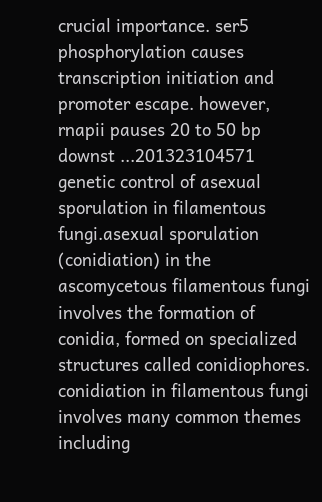crucial importance. ser5 phosphorylation causes transcription initiation and promoter escape. however, rnapii pauses 20 to 50 bp downst ...201323104571
genetic control of asexual sporulation in filamentous fungi.asexual sporulation (conidiation) in the ascomycetous filamentous fungi involves the formation of conidia, formed on specialized structures called conidiophores. conidiation in filamentous fungi involves many common themes including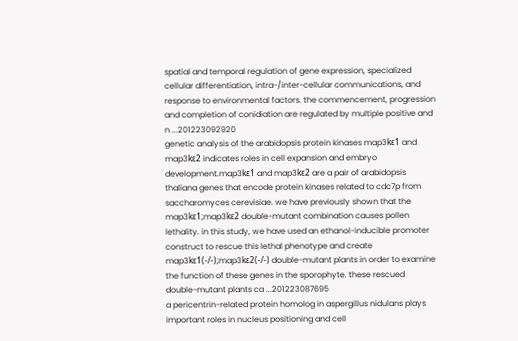spatial and temporal regulation of gene expression, specialized cellular differentiation, intra-/inter-cellular communications, and response to environmental factors. the commencement, progression and completion of conidiation are regulated by multiple positive and n ...201223092920
genetic analysis of the arabidopsis protein kinases map3kε1 and map3kε2 indicates roles in cell expansion and embryo development.map3kε1 and map3kε2 are a pair of arabidopsis thaliana genes that encode protein kinases related to cdc7p from saccharomyces cerevisiae. we have previously shown that the map3kε1;map3kε2 double-mutant combination causes pollen lethality. in this study, we have used an ethanol-inducible promoter construct to rescue this lethal phenotype and create map3kε1(-/-);map3kε2(-/-) double-mutant plants in order to examine the function of these genes in the sporophyte. these rescued double-mutant plants ca ...201223087695
a pericentrin-related protein homolog in aspergillus nidulans plays important roles in nucleus positioning and cell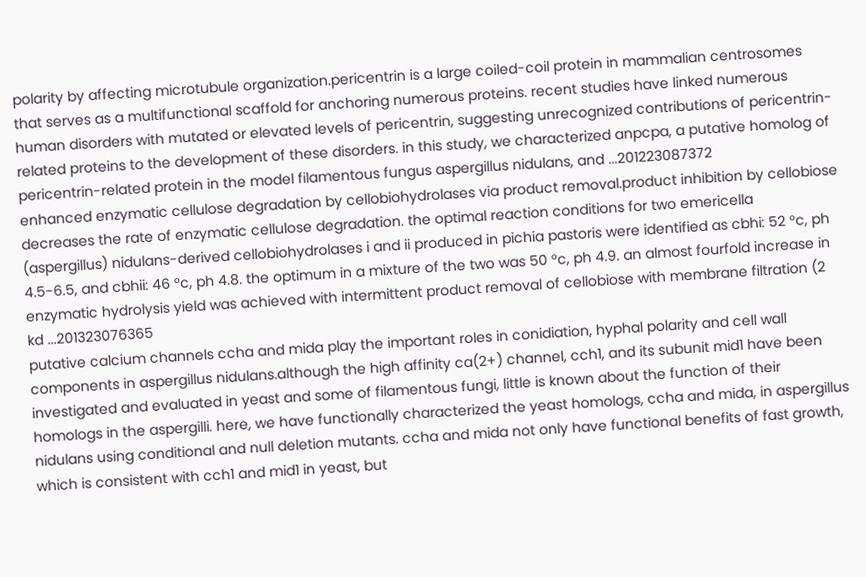polarity by affecting microtubule organization.pericentrin is a large coiled-coil protein in mammalian centrosomes that serves as a multifunctional scaffold for anchoring numerous proteins. recent studies have linked numerous human disorders with mutated or elevated levels of pericentrin, suggesting unrecognized contributions of pericentrin-related proteins to the development of these disorders. in this study, we characterized anpcpa, a putative homolog of pericentrin-related protein in the model filamentous fungus aspergillus nidulans, and ...201223087372
enhanced enzymatic cellulose degradation by cellobiohydrolases via product removal.product inhibition by cellobiose decreases the rate of enzymatic cellulose degradation. the optimal reaction conditions for two emericella (aspergillus) nidulans-derived cellobiohydrolases i and ii produced in pichia pastoris were identified as cbhi: 52 °c, ph 4.5-6.5, and cbhii: 46 °c, ph 4.8. the optimum in a mixture of the two was 50 °c, ph 4.9. an almost fourfold increase in enzymatic hydrolysis yield was achieved with intermittent product removal of cellobiose with membrane filtration (2 kd ...201323076365
putative calcium channels ccha and mida play the important roles in conidiation, hyphal polarity and cell wall components in aspergillus nidulans.although the high affinity ca(2+) channel, cch1, and its subunit mid1 have been investigated and evaluated in yeast and some of filamentous fungi, little is known about the function of their homologs in the aspergilli. here, we have functionally characterized the yeast homologs, ccha and mida, in aspergillus nidulans using conditional and null deletion mutants. ccha and mida not only have functional benefits of fast growth, which is consistent with cch1 and mid1 in yeast, but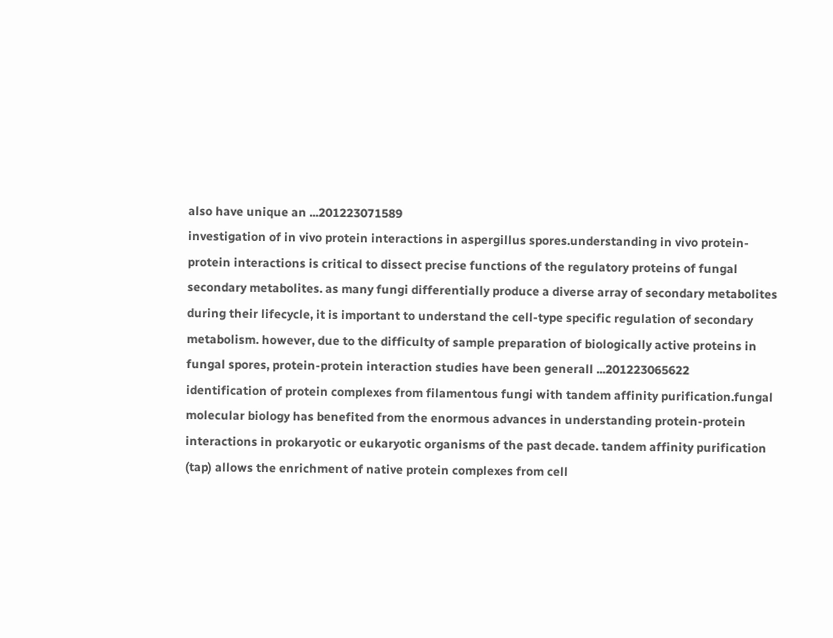also have unique an ...201223071589
investigation of in vivo protein interactions in aspergillus spores.understanding in vivo protein-protein interactions is critical to dissect precise functions of the regulatory proteins of fungal secondary metabolites. as many fungi differentially produce a diverse array of secondary metabolites during their lifecycle, it is important to understand the cell-type specific regulation of secondary metabolism. however, due to the difficulty of sample preparation of biologically active proteins in fungal spores, protein-protein interaction studies have been generall ...201223065622
identification of protein complexes from filamentous fungi with tandem affinity purification.fungal molecular biology has benefited from the enormous advances in understanding protein-protein interactions in prokaryotic or eukaryotic organisms of the past decade. tandem affinity purification (tap) allows the enrichment of native protein complexes from cell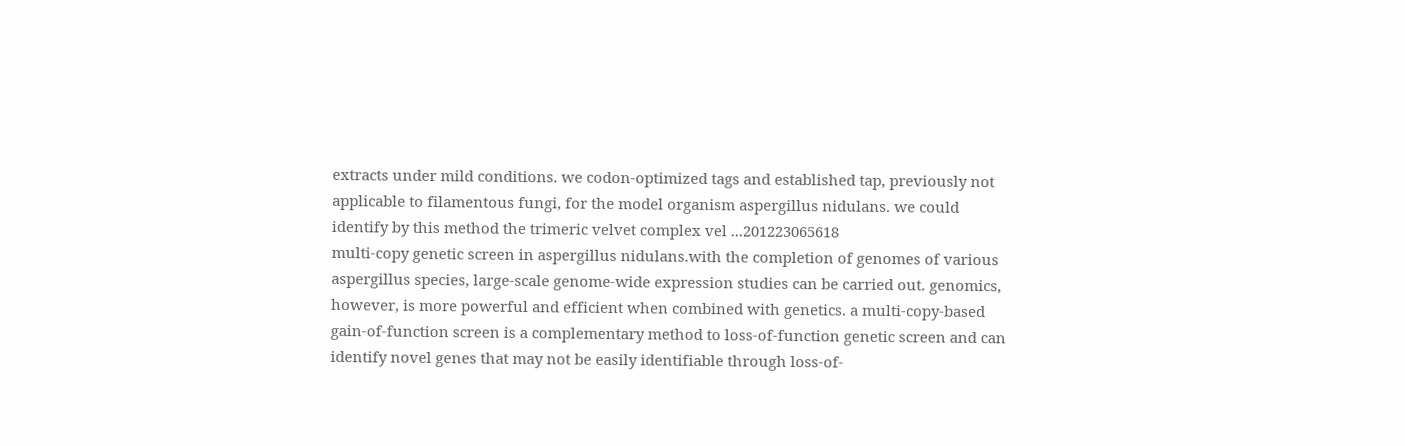extracts under mild conditions. we codon-optimized tags and established tap, previously not applicable to filamentous fungi, for the model organism aspergillus nidulans. we could identify by this method the trimeric velvet complex vel ...201223065618
multi-copy genetic screen in aspergillus nidulans.with the completion of genomes of various aspergillus species, large-scale genome-wide expression studies can be carried out. genomics, however, is more powerful and efficient when combined with genetics. a multi-copy-based gain-of-function screen is a complementary method to loss-of-function genetic screen and can identify novel genes that may not be easily identifiable through loss-of-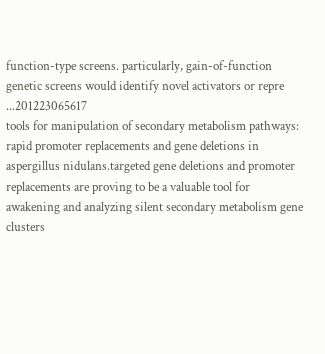function-type screens. particularly, gain-of-function genetic screens would identify novel activators or repre ...201223065617
tools for manipulation of secondary metabolism pathways: rapid promoter replacements and gene deletions in aspergillus nidulans.targeted gene deletions and promoter replacements are proving to be a valuable tool for awakening and analyzing silent secondary metabolism gene clusters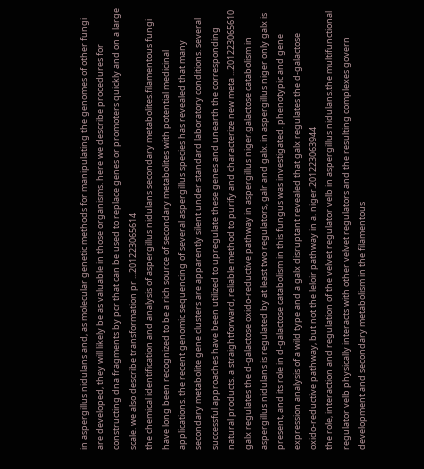in aspergillus nidulans and, as molecular genetic methods for manipulating the genomes of other fungi are developed, they will likely be as valuable in those organisms. here we describe procedures for constructing dna fragments by pcr that can be used to replace genes or promoters quickly and on a large scale. we also describe transformation pr ...201223065614
the chemical identification and analysis of aspergillus nidulans secondary metabolites.filamentous fungi have long been recognized to be a rich source of secondary metabolites with potential medicinal applications. the recent genomic sequencing of several aspergillus species has revealed that many secondary metabolite gene clusters are apparently silent under standard laboratory conditions. several successful approaches have been utilized to upregulate these genes and unearth the corresponding natural products. a straightforward, reliable method to purify and characterize new meta ...201223065610
galx regulates the d-galactose oxido-reductive pathway in aspergillus niger.galactose catabolism in aspergillus nidulans is regulated by at least two regulators, galr and galx. in aspergillus niger only galx is present, and its role in d-galactose catabolism in this fungus was investigated. phenotypic and gene expression analysis of a wild type and a galx disruptant revealed that galx regulates the d-galactose oxido-reductive pathway, but not the leloir pathway in a. niger.201223063944
the role, interaction and regulation of the velvet regulator velb in aspergillus nidulans.the multifunctional regulator velb physically interacts with other velvet regulators and the resulting complexes govern development and secondary metabolism in the filamentous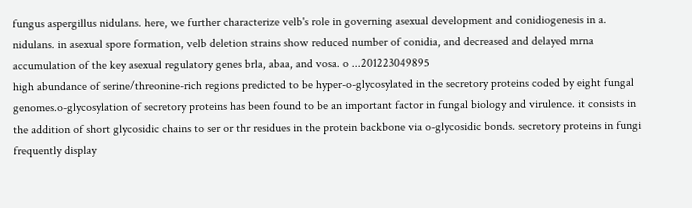fungus aspergillus nidulans. here, we further characterize velb's role in governing asexual development and conidiogenesis in a. nidulans. in asexual spore formation, velb deletion strains show reduced number of conidia, and decreased and delayed mrna accumulation of the key asexual regulatory genes brla, abaa, and vosa. o ...201223049895
high abundance of serine/threonine-rich regions predicted to be hyper-o-glycosylated in the secretory proteins coded by eight fungal genomes.o-glycosylation of secretory proteins has been found to be an important factor in fungal biology and virulence. it consists in the addition of short glycosidic chains to ser or thr residues in the protein backbone via o-glycosidic bonds. secretory proteins in fungi frequently display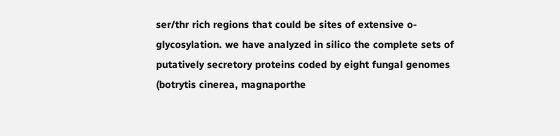ser/thr rich regions that could be sites of extensive o-glycosylation. we have analyzed in silico the complete sets of putatively secretory proteins coded by eight fungal genomes (botrytis cinerea, magnaporthe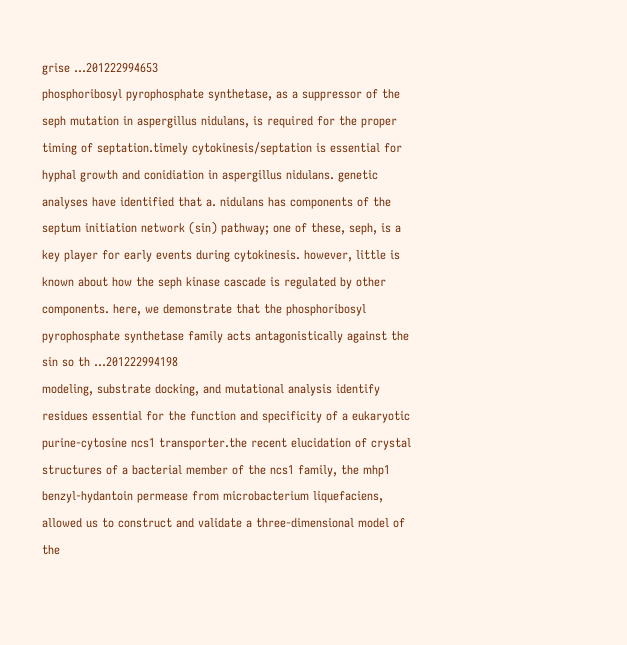grise ...201222994653
phosphoribosyl pyrophosphate synthetase, as a suppressor of the seph mutation in aspergillus nidulans, is required for the proper timing of septation.timely cytokinesis/septation is essential for hyphal growth and conidiation in aspergillus nidulans. genetic analyses have identified that a. nidulans has components of the septum initiation network (sin) pathway; one of these, seph, is a key player for early events during cytokinesis. however, little is known about how the seph kinase cascade is regulated by other components. here, we demonstrate that the phosphoribosyl pyrophosphate synthetase family acts antagonistically against the sin so th ...201222994198
modeling, substrate docking, and mutational analysis identify residues essential for the function and specificity of a eukaryotic purine-cytosine ncs1 transporter.the recent elucidation of crystal structures of a bacterial member of the ncs1 family, the mhp1 benzyl-hydantoin permease from microbacterium liquefaciens, allowed us to construct and validate a three-dimensional model of the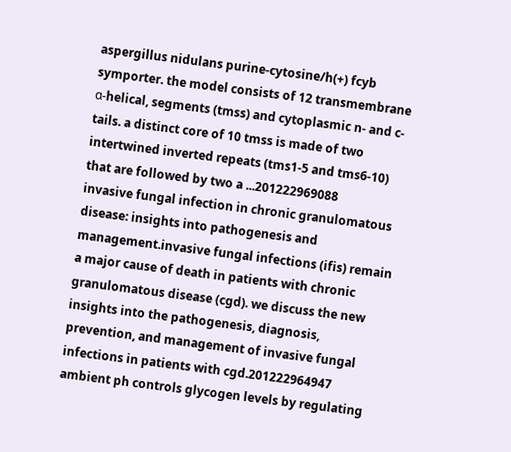aspergillus nidulans purine-cytosine/h(+) fcyb symporter. the model consists of 12 transmembrane α-helical, segments (tmss) and cytoplasmic n- and c-tails. a distinct core of 10 tmss is made of two intertwined inverted repeats (tms1-5 and tms6-10) that are followed by two a ...201222969088
invasive fungal infection in chronic granulomatous disease: insights into pathogenesis and management.invasive fungal infections (ifis) remain a major cause of death in patients with chronic granulomatous disease (cgd). we discuss the new insights into the pathogenesis, diagnosis, prevention, and management of invasive fungal infections in patients with cgd.201222964947
ambient ph controls glycogen levels by regulating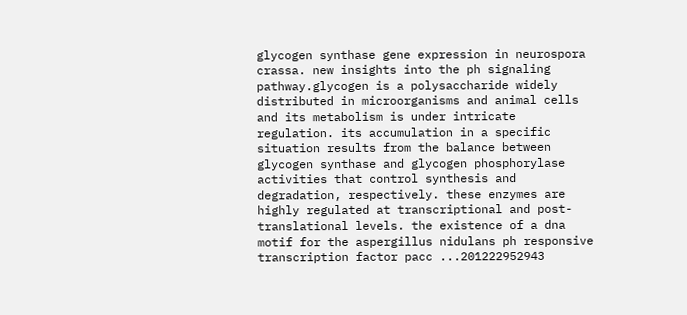glycogen synthase gene expression in neurospora crassa. new insights into the ph signaling pathway.glycogen is a polysaccharide widely distributed in microorganisms and animal cells and its metabolism is under intricate regulation. its accumulation in a specific situation results from the balance between glycogen synthase and glycogen phosphorylase activities that control synthesis and degradation, respectively. these enzymes are highly regulated at transcriptional and post-translational levels. the existence of a dna motif for the aspergillus nidulans ph responsive transcription factor pacc ...201222952943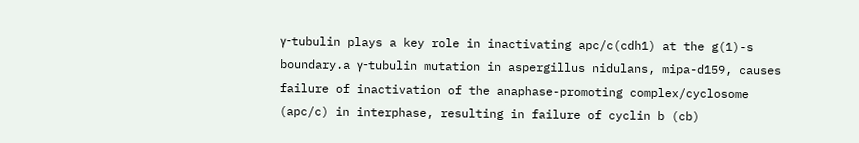γ-tubulin plays a key role in inactivating apc/c(cdh1) at the g(1)-s boundary.a γ-tubulin mutation in aspergillus nidulans, mipa-d159, causes failure of inactivation of the anaphase-promoting complex/cyclosome (apc/c) in interphase, resulting in failure of cyclin b (cb)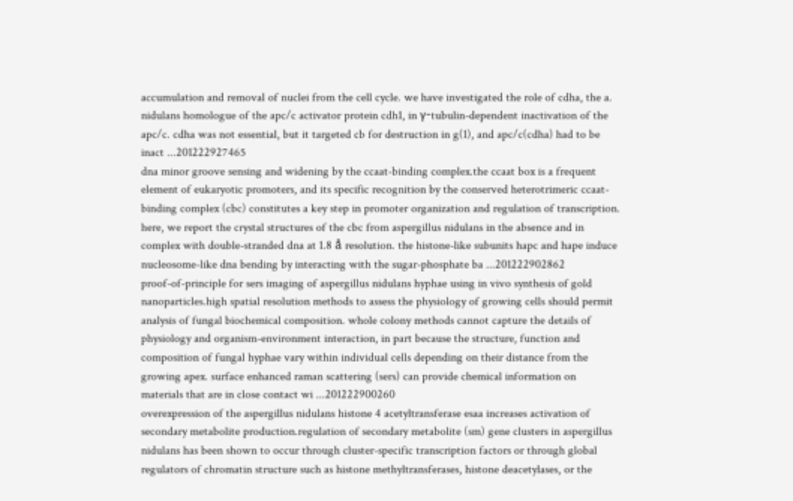accumulation and removal of nuclei from the cell cycle. we have investigated the role of cdha, the a. nidulans homologue of the apc/c activator protein cdh1, in γ-tubulin-dependent inactivation of the apc/c. cdha was not essential, but it targeted cb for destruction in g(1), and apc/c(cdha) had to be inact ...201222927465
dna minor groove sensing and widening by the ccaat-binding complex.the ccaat box is a frequent element of eukaryotic promoters, and its specific recognition by the conserved heterotrimeric ccaat-binding complex (cbc) constitutes a key step in promoter organization and regulation of transcription. here, we report the crystal structures of the cbc from aspergillus nidulans in the absence and in complex with double-stranded dna at 1.8 å resolution. the histone-like subunits hapc and hape induce nucleosome-like dna bending by interacting with the sugar-phosphate ba ...201222902862
proof-of-principle for sers imaging of aspergillus nidulans hyphae using in vivo synthesis of gold nanoparticles.high spatial resolution methods to assess the physiology of growing cells should permit analysis of fungal biochemical composition. whole colony methods cannot capture the details of physiology and organism-environment interaction, in part because the structure, function and composition of fungal hyphae vary within individual cells depending on their distance from the growing apex. surface enhanced raman scattering (sers) can provide chemical information on materials that are in close contact wi ...201222900260
overexpression of the aspergillus nidulans histone 4 acetyltransferase esaa increases activation of secondary metabolite production.regulation of secondary metabolite (sm) gene clusters in aspergillus nidulans has been shown to occur through cluster-specific transcription factors or through global regulators of chromatin structure such as histone methyltransferases, histone deacetylases, or the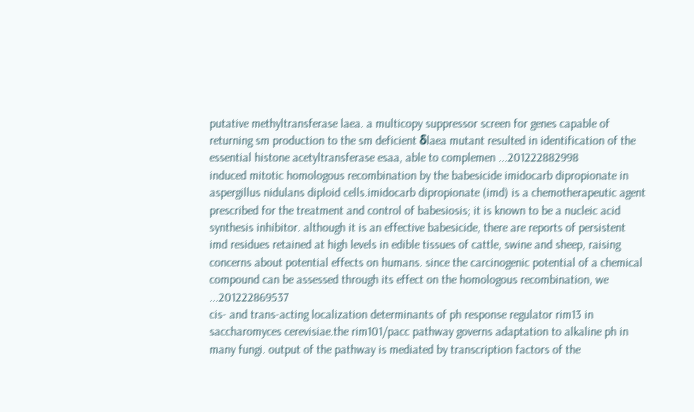putative methyltransferase laea. a multicopy suppressor screen for genes capable of returning sm production to the sm deficient δlaea mutant resulted in identification of the essential histone acetyltransferase esaa, able to complemen ...201222882998
induced mitotic homologous recombination by the babesicide imidocarb dipropionate in aspergillus nidulans diploid cells.imidocarb dipropionate (imd) is a chemotherapeutic agent prescribed for the treatment and control of babesiosis; it is known to be a nucleic acid synthesis inhibitor. although it is an effective babesicide, there are reports of persistent imd residues retained at high levels in edible tissues of cattle, swine and sheep, raising concerns about potential effects on humans. since the carcinogenic potential of a chemical compound can be assessed through its effect on the homologous recombination, we ...201222869537
cis- and trans-acting localization determinants of ph response regulator rim13 in saccharomyces cerevisiae.the rim101/pacc pathway governs adaptation to alkaline ph in many fungi. output of the pathway is mediated by transcription factors of the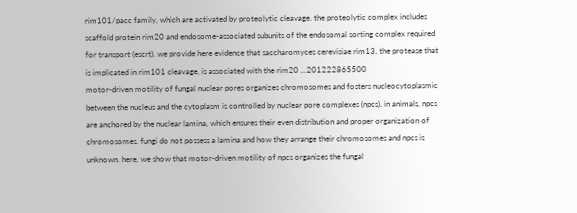rim101/pacc family, which are activated by proteolytic cleavage. the proteolytic complex includes scaffold protein rim20 and endosome-associated subunits of the endosomal sorting complex required for transport (escrt). we provide here evidence that saccharomyces cerevisiae rim13, the protease that is implicated in rim101 cleavage, is associated with the rim20 ...201222865500
motor-driven motility of fungal nuclear pores organizes chromosomes and fosters nucleocytoplasmic between the nucleus and the cytoplasm is controlled by nuclear pore complexes (npcs). in animals, npcs are anchored by the nuclear lamina, which ensures their even distribution and proper organization of chromosomes. fungi do not possess a lamina and how they arrange their chromosomes and npcs is unknown. here, we show that motor-driven motility of npcs organizes the fungal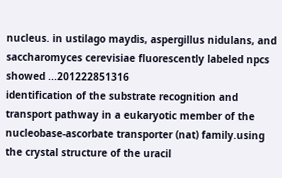nucleus. in ustilago maydis, aspergillus nidulans, and saccharomyces cerevisiae fluorescently labeled npcs showed ...201222851316
identification of the substrate recognition and transport pathway in a eukaryotic member of the nucleobase-ascorbate transporter (nat) family.using the crystal structure of the uracil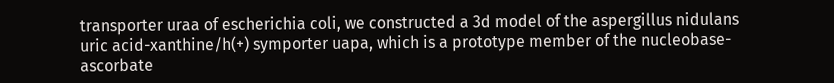transporter uraa of escherichia coli, we constructed a 3d model of the aspergillus nidulans uric acid-xanthine/h(+) symporter uapa, which is a prototype member of the nucleobase-ascorbate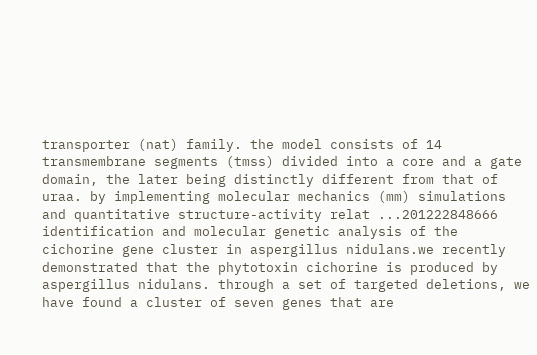transporter (nat) family. the model consists of 14 transmembrane segments (tmss) divided into a core and a gate domain, the later being distinctly different from that of uraa. by implementing molecular mechanics (mm) simulations and quantitative structure-activity relat ...201222848666
identification and molecular genetic analysis of the cichorine gene cluster in aspergillus nidulans.we recently demonstrated that the phytotoxin cichorine is produced by aspergillus nidulans. through a set of targeted deletions, we have found a cluster of seven genes that are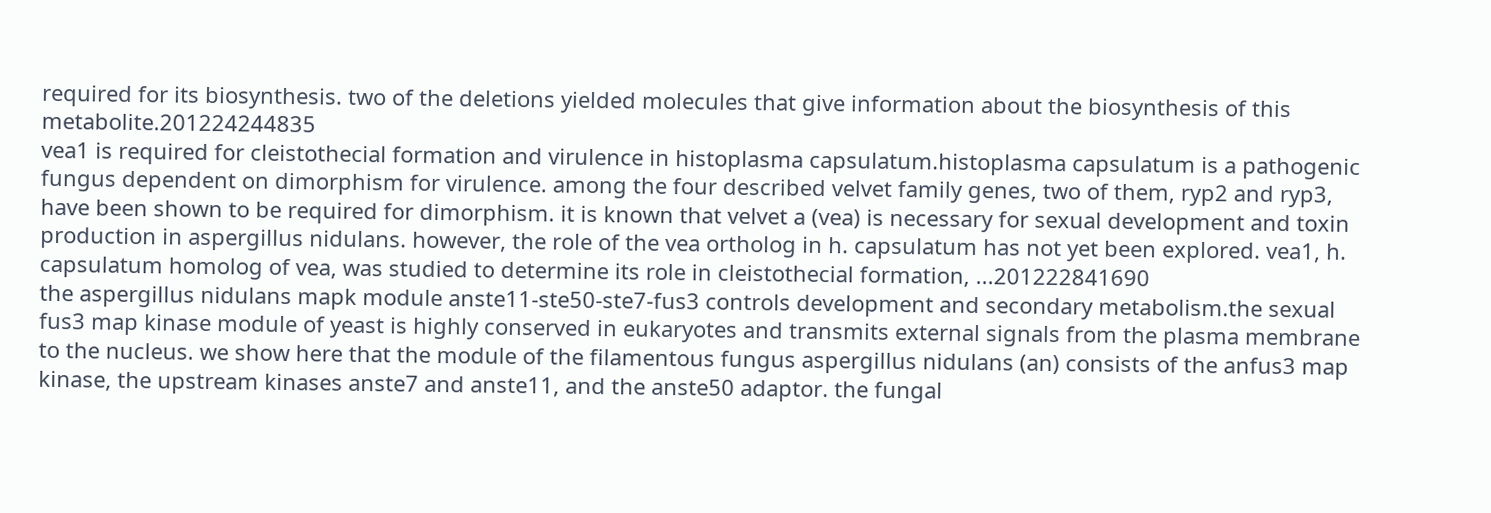required for its biosynthesis. two of the deletions yielded molecules that give information about the biosynthesis of this metabolite.201224244835
vea1 is required for cleistothecial formation and virulence in histoplasma capsulatum.histoplasma capsulatum is a pathogenic fungus dependent on dimorphism for virulence. among the four described velvet family genes, two of them, ryp2 and ryp3, have been shown to be required for dimorphism. it is known that velvet a (vea) is necessary for sexual development and toxin production in aspergillus nidulans. however, the role of the vea ortholog in h. capsulatum has not yet been explored. vea1, h. capsulatum homolog of vea, was studied to determine its role in cleistothecial formation, ...201222841690
the aspergillus nidulans mapk module anste11-ste50-ste7-fus3 controls development and secondary metabolism.the sexual fus3 map kinase module of yeast is highly conserved in eukaryotes and transmits external signals from the plasma membrane to the nucleus. we show here that the module of the filamentous fungus aspergillus nidulans (an) consists of the anfus3 map kinase, the upstream kinases anste7 and anste11, and the anste50 adaptor. the fungal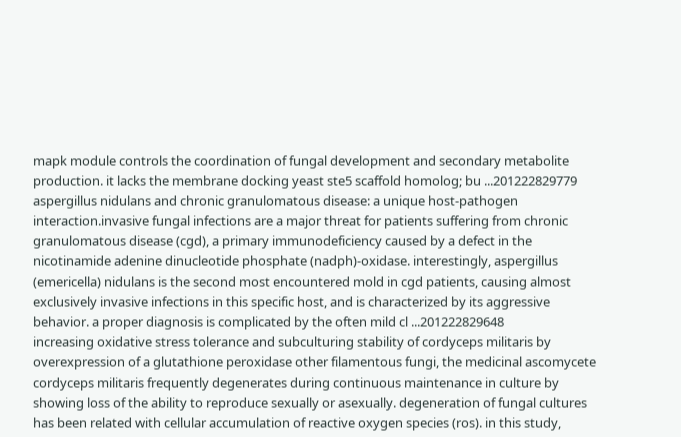mapk module controls the coordination of fungal development and secondary metabolite production. it lacks the membrane docking yeast ste5 scaffold homolog; bu ...201222829779
aspergillus nidulans and chronic granulomatous disease: a unique host-pathogen interaction.invasive fungal infections are a major threat for patients suffering from chronic granulomatous disease (cgd), a primary immunodeficiency caused by a defect in the nicotinamide adenine dinucleotide phosphate (nadph)-oxidase. interestingly, aspergillus (emericella) nidulans is the second most encountered mold in cgd patients, causing almost exclusively invasive infections in this specific host, and is characterized by its aggressive behavior. a proper diagnosis is complicated by the often mild cl ...201222829648
increasing oxidative stress tolerance and subculturing stability of cordyceps militaris by overexpression of a glutathione peroxidase other filamentous fungi, the medicinal ascomycete cordyceps militaris frequently degenerates during continuous maintenance in culture by showing loss of the ability to reproduce sexually or asexually. degeneration of fungal cultures has been related with cellular accumulation of reactive oxygen species (ros). in this study,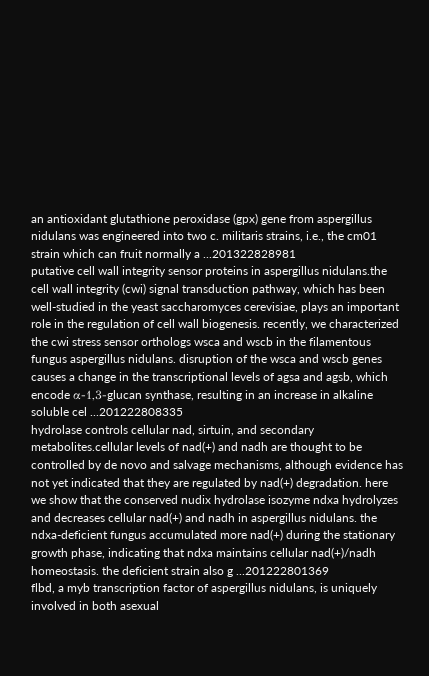an antioxidant glutathione peroxidase (gpx) gene from aspergillus nidulans was engineered into two c. militaris strains, i.e., the cm01 strain which can fruit normally a ...201322828981
putative cell wall integrity sensor proteins in aspergillus nidulans.the cell wall integrity (cwi) signal transduction pathway, which has been well-studied in the yeast saccharomyces cerevisiae, plays an important role in the regulation of cell wall biogenesis. recently, we characterized the cwi stress sensor orthologs wsca and wscb in the filamentous fungus aspergillus nidulans. disruption of the wsca and wscb genes causes a change in the transcriptional levels of agsa and agsb, which encode α-1,3-glucan synthase, resulting in an increase in alkaline soluble cel ...201222808335
hydrolase controls cellular nad, sirtuin, and secondary metabolites.cellular levels of nad(+) and nadh are thought to be controlled by de novo and salvage mechanisms, although evidence has not yet indicated that they are regulated by nad(+) degradation. here we show that the conserved nudix hydrolase isozyme ndxa hydrolyzes and decreases cellular nad(+) and nadh in aspergillus nidulans. the ndxa-deficient fungus accumulated more nad(+) during the stationary growth phase, indicating that ndxa maintains cellular nad(+)/nadh homeostasis. the deficient strain also g ...201222801369
flbd, a myb transcription factor of aspergillus nidulans, is uniquely involved in both asexual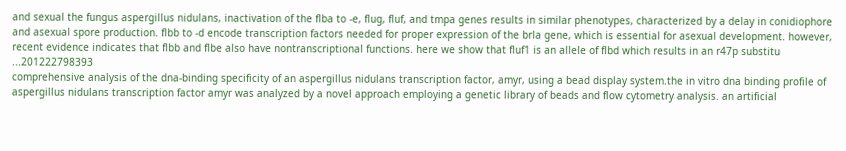and sexual the fungus aspergillus nidulans, inactivation of the flba to -e, flug, fluf, and tmpa genes results in similar phenotypes, characterized by a delay in conidiophore and asexual spore production. flbb to -d encode transcription factors needed for proper expression of the brla gene, which is essential for asexual development. however, recent evidence indicates that flbb and flbe also have nontranscriptional functions. here we show that fluf1 is an allele of flbd which results in an r47p substitu ...201222798393
comprehensive analysis of the dna-binding specificity of an aspergillus nidulans transcription factor, amyr, using a bead display system.the in vitro dna binding profile of aspergillus nidulans transcription factor amyr was analyzed by a novel approach employing a genetic library of beads and flow cytometry analysis. an artificial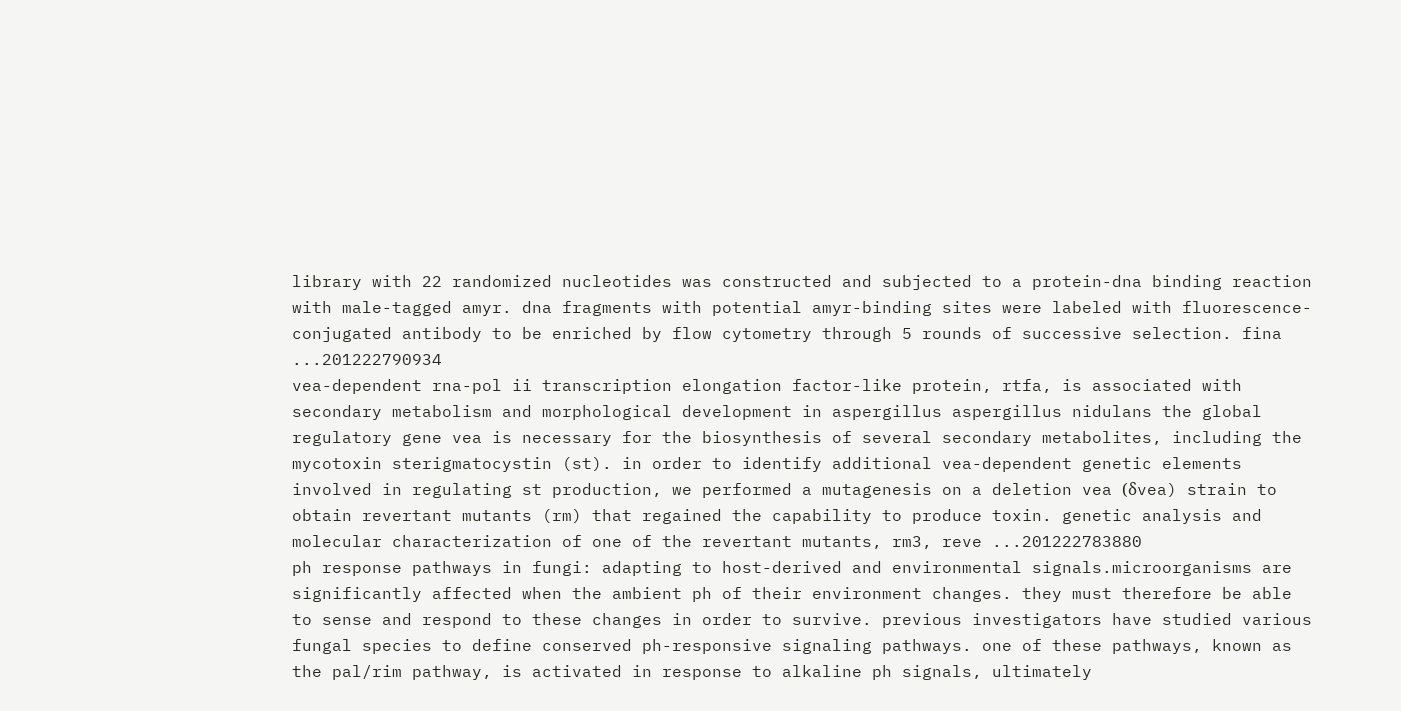library with 22 randomized nucleotides was constructed and subjected to a protein-dna binding reaction with male-tagged amyr. dna fragments with potential amyr-binding sites were labeled with fluorescence-conjugated antibody to be enriched by flow cytometry through 5 rounds of successive selection. fina ...201222790934
vea-dependent rna-pol ii transcription elongation factor-like protein, rtfa, is associated with secondary metabolism and morphological development in aspergillus aspergillus nidulans the global regulatory gene vea is necessary for the biosynthesis of several secondary metabolites, including the mycotoxin sterigmatocystin (st). in order to identify additional vea-dependent genetic elements involved in regulating st production, we performed a mutagenesis on a deletion vea (δvea) strain to obtain revertant mutants (rm) that regained the capability to produce toxin. genetic analysis and molecular characterization of one of the revertant mutants, rm3, reve ...201222783880
ph response pathways in fungi: adapting to host-derived and environmental signals.microorganisms are significantly affected when the ambient ph of their environment changes. they must therefore be able to sense and respond to these changes in order to survive. previous investigators have studied various fungal species to define conserved ph-responsive signaling pathways. one of these pathways, known as the pal/rim pathway, is activated in response to alkaline ph signals, ultimately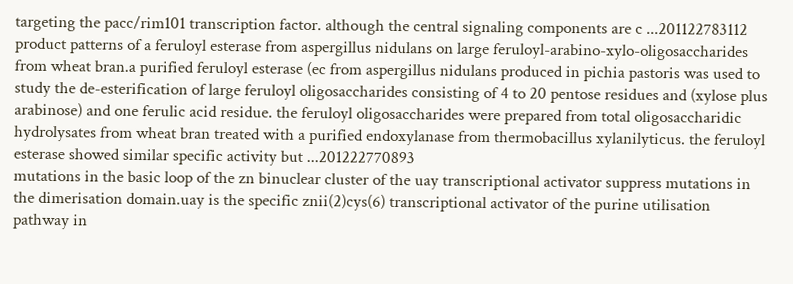targeting the pacc/rim101 transcription factor. although the central signaling components are c ...201122783112
product patterns of a feruloyl esterase from aspergillus nidulans on large feruloyl-arabino-xylo-oligosaccharides from wheat bran.a purified feruloyl esterase (ec from aspergillus nidulans produced in pichia pastoris was used to study the de-esterification of large feruloyl oligosaccharides consisting of 4 to 20 pentose residues and (xylose plus arabinose) and one ferulic acid residue. the feruloyl oligosaccharides were prepared from total oligosaccharidic hydrolysates from wheat bran treated with a purified endoxylanase from thermobacillus xylanilyticus. the feruloyl esterase showed similar specific activity but ...201222770893
mutations in the basic loop of the zn binuclear cluster of the uay transcriptional activator suppress mutations in the dimerisation domain.uay is the specific znii(2)cys(6) transcriptional activator of the purine utilisation pathway in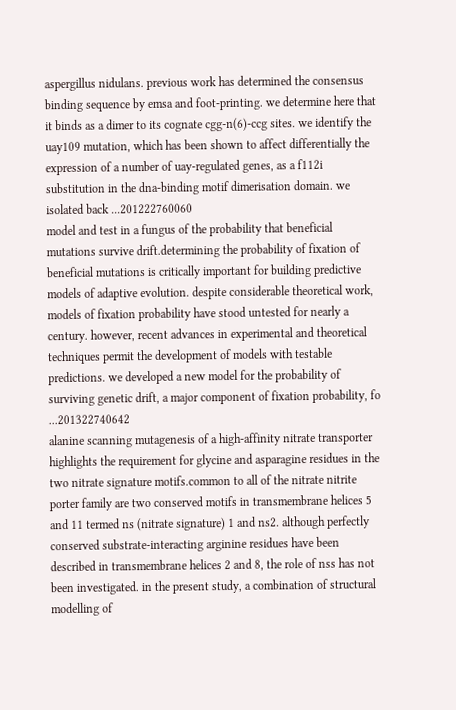aspergillus nidulans. previous work has determined the consensus binding sequence by emsa and foot-printing. we determine here that it binds as a dimer to its cognate cgg-n(6)-ccg sites. we identify the uay109 mutation, which has been shown to affect differentially the expression of a number of uay-regulated genes, as a f112i substitution in the dna-binding motif dimerisation domain. we isolated back ...201222760060
model and test in a fungus of the probability that beneficial mutations survive drift.determining the probability of fixation of beneficial mutations is critically important for building predictive models of adaptive evolution. despite considerable theoretical work, models of fixation probability have stood untested for nearly a century. however, recent advances in experimental and theoretical techniques permit the development of models with testable predictions. we developed a new model for the probability of surviving genetic drift, a major component of fixation probability, fo ...201322740642
alanine scanning mutagenesis of a high-affinity nitrate transporter highlights the requirement for glycine and asparagine residues in the two nitrate signature motifs.common to all of the nitrate nitrite porter family are two conserved motifs in transmembrane helices 5 and 11 termed ns (nitrate signature) 1 and ns2. although perfectly conserved substrate-interacting arginine residues have been described in transmembrane helices 2 and 8, the role of nss has not been investigated. in the present study, a combination of structural modelling of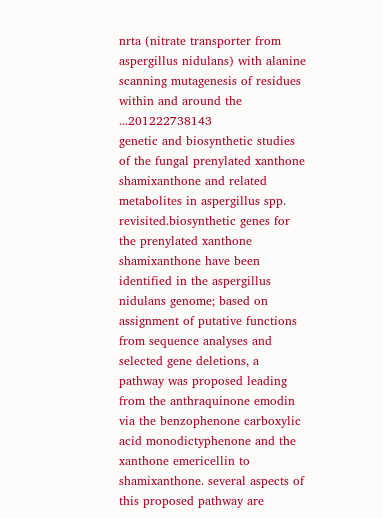nrta (nitrate transporter from aspergillus nidulans) with alanine scanning mutagenesis of residues within and around the ...201222738143
genetic and biosynthetic studies of the fungal prenylated xanthone shamixanthone and related metabolites in aspergillus spp. revisited.biosynthetic genes for the prenylated xanthone shamixanthone have been identified in the aspergillus nidulans genome; based on assignment of putative functions from sequence analyses and selected gene deletions, a pathway was proposed leading from the anthraquinone emodin via the benzophenone carboxylic acid monodictyphenone and the xanthone emericellin to shamixanthone. several aspects of this proposed pathway are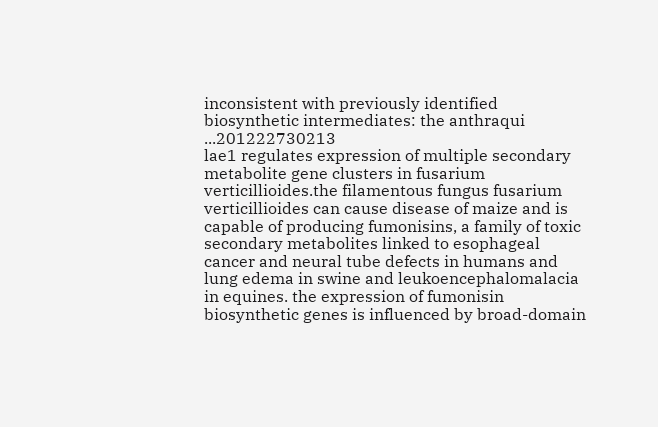inconsistent with previously identified biosynthetic intermediates: the anthraqui ...201222730213
lae1 regulates expression of multiple secondary metabolite gene clusters in fusarium verticillioides.the filamentous fungus fusarium verticillioides can cause disease of maize and is capable of producing fumonisins, a family of toxic secondary metabolites linked to esophageal cancer and neural tube defects in humans and lung edema in swine and leukoencephalomalacia in equines. the expression of fumonisin biosynthetic genes is influenced by broad-domain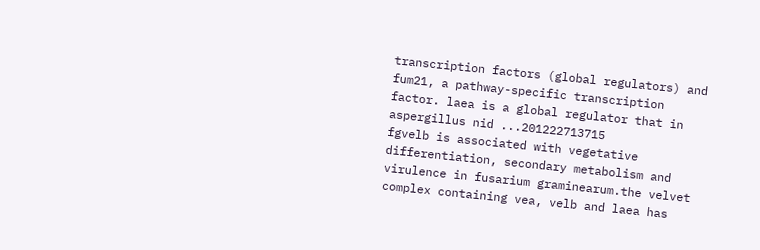transcription factors (global regulators) and fum21, a pathway-specific transcription factor. laea is a global regulator that in aspergillus nid ...201222713715
fgvelb is associated with vegetative differentiation, secondary metabolism and virulence in fusarium graminearum.the velvet complex containing vea, velb and laea has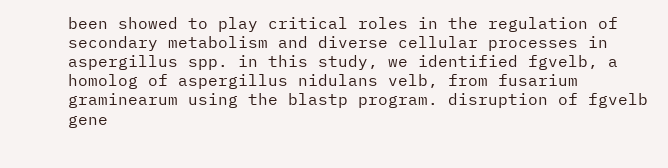been showed to play critical roles in the regulation of secondary metabolism and diverse cellular processes in aspergillus spp. in this study, we identified fgvelb, a homolog of aspergillus nidulans velb, from fusarium graminearum using the blastp program. disruption of fgvelb gene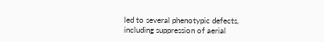led to several phenotypic defects, including suppression of aerial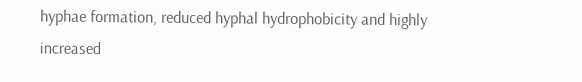hyphae formation, reduced hyphal hydrophobicity and highly increased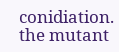conidiation. the mutant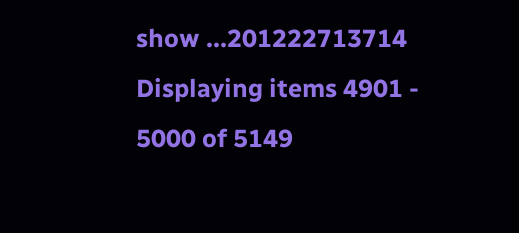show ...201222713714
Displaying items 4901 - 5000 of 5149